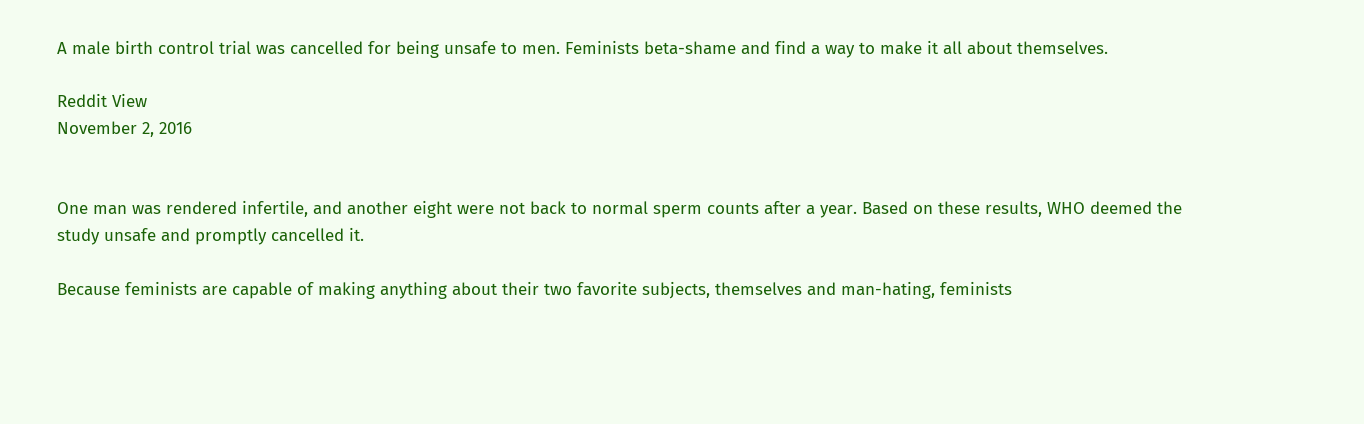A male birth control trial was cancelled for being unsafe to men. Feminists beta-shame and find a way to make it all about themselves.

Reddit View
November 2, 2016


One man was rendered infertile, and another eight were not back to normal sperm counts after a year. Based on these results, WHO deemed the study unsafe and promptly cancelled it.

Because feminists are capable of making anything about their two favorite subjects, themselves and man-hating, feminists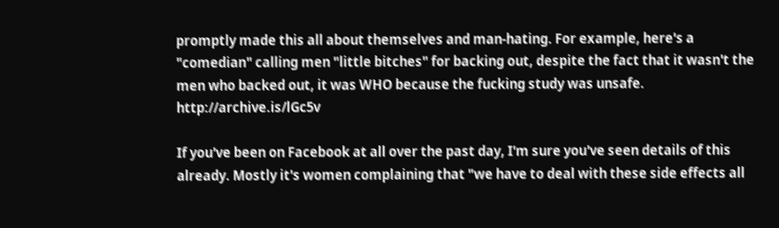promptly made this all about themselves and man-hating. For example, here's a "comedian" calling men "little bitches" for backing out, despite the fact that it wasn't the men who backed out, it was WHO because the fucking study was unsafe. http://archive.is/lGc5v

If you've been on Facebook at all over the past day, I'm sure you've seen details of this already. Mostly it's women complaining that "we have to deal with these side effects all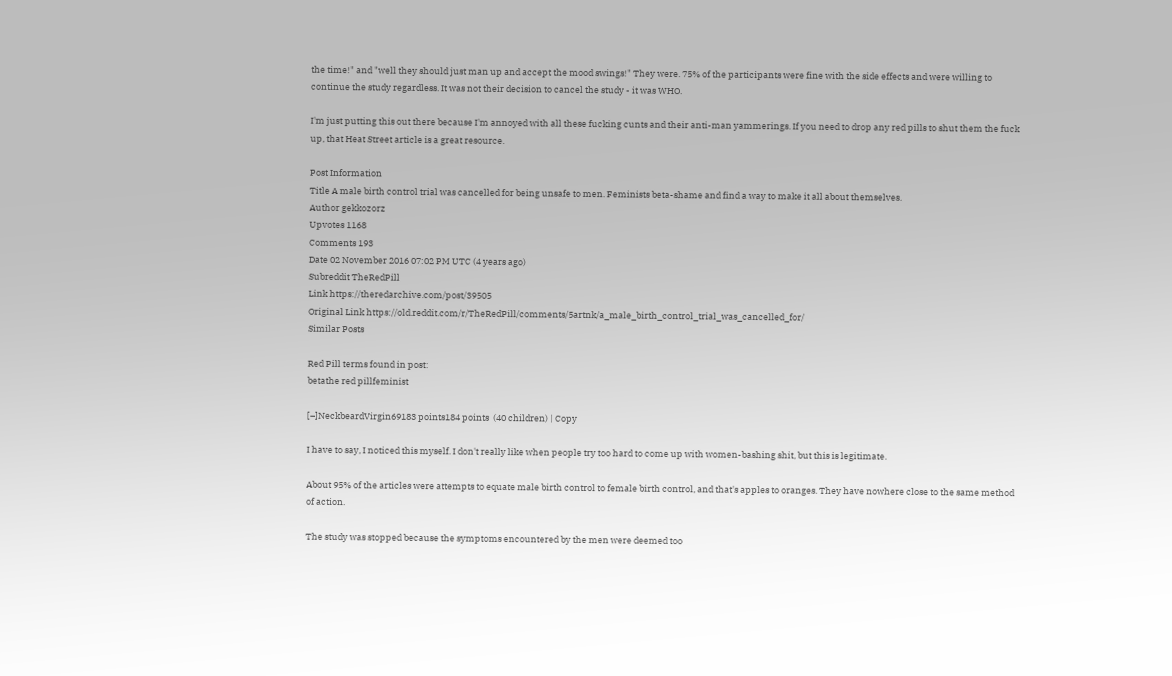the time!" and "well they should just man up and accept the mood swings!" They were. 75% of the participants were fine with the side effects and were willing to continue the study regardless. It was not their decision to cancel the study - it was WHO.

I'm just putting this out there because I'm annoyed with all these fucking cunts and their anti-man yammerings. If you need to drop any red pills to shut them the fuck up, that Heat Street article is a great resource.

Post Information
Title A male birth control trial was cancelled for being unsafe to men. Feminists beta-shame and find a way to make it all about themselves.
Author gekkozorz
Upvotes 1168
Comments 193
Date 02 November 2016 07:02 PM UTC (4 years ago)
Subreddit TheRedPill
Link https://theredarchive.com/post/39505
Original Link https://old.reddit.com/r/TheRedPill/comments/5artnk/a_male_birth_control_trial_was_cancelled_for/
Similar Posts

Red Pill terms found in post:
betathe red pillfeminist

[–]NeckbeardVirgin69183 points184 points  (40 children) | Copy

I have to say, I noticed this myself. I don't really like when people try too hard to come up with women-bashing shit, but this is legitimate.

About 95% of the articles were attempts to equate male birth control to female birth control, and that's apples to oranges. They have nowhere close to the same method of action.

The study was stopped because the symptoms encountered by the men were deemed too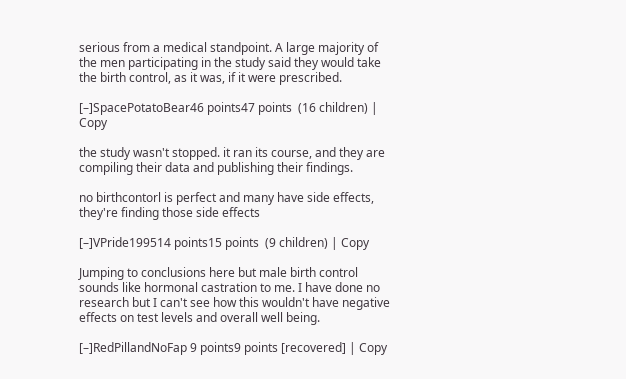serious from a medical standpoint. A large majority of the men participating in the study said they would take the birth control, as it was, if it were prescribed.

[–]SpacePotatoBear46 points47 points  (16 children) | Copy

the study wasn't stopped. it ran its course, and they are compiling their data and publishing their findings.

no birthcontorl is perfect and many have side effects, they're finding those side effects

[–]VPride199514 points15 points  (9 children) | Copy

Jumping to conclusions here but male birth control sounds like hormonal castration to me. I have done no research but I can't see how this wouldn't have negative effects on test levels and overall well being.

[–]RedPillandNoFap 9 points9 points [recovered] | Copy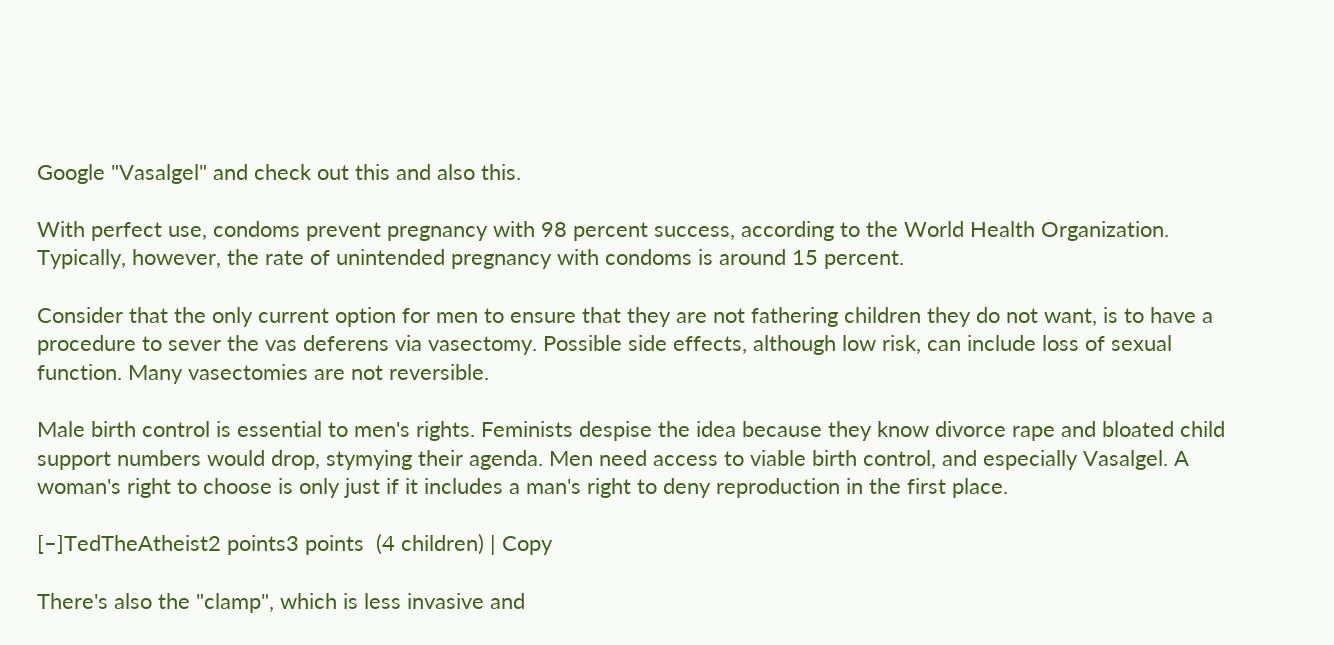Google "Vasalgel" and check out this and also this.

With perfect use, condoms prevent pregnancy with 98 percent success, according to the World Health Organization. Typically, however, the rate of unintended pregnancy with condoms is around 15 percent.

Consider that the only current option for men to ensure that they are not fathering children they do not want, is to have a procedure to sever the vas deferens via vasectomy. Possible side effects, although low risk, can include loss of sexual function. Many vasectomies are not reversible.

Male birth control is essential to men's rights. Feminists despise the idea because they know divorce rape and bloated child support numbers would drop, stymying their agenda. Men need access to viable birth control, and especially Vasalgel. A woman's right to choose is only just if it includes a man's right to deny reproduction in the first place.

[–]TedTheAtheist2 points3 points  (4 children) | Copy

There's also the "clamp", which is less invasive and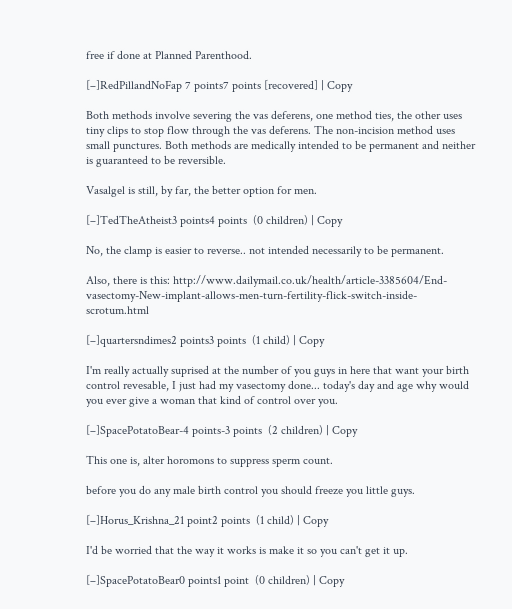free if done at Planned Parenthood.

[–]RedPillandNoFap 7 points7 points [recovered] | Copy

Both methods involve severing the vas deferens, one method ties, the other uses tiny clips to stop flow through the vas deferens. The non-incision method uses small punctures. Both methods are medically intended to be permanent and neither is guaranteed to be reversible.

Vasalgel is still, by far, the better option for men.

[–]TedTheAtheist3 points4 points  (0 children) | Copy

No, the clamp is easier to reverse.. not intended necessarily to be permanent.

Also, there is this: http://www.dailymail.co.uk/health/article-3385604/End-vasectomy-New-implant-allows-men-turn-fertility-flick-switch-inside-scrotum.html

[–]quartersndimes2 points3 points  (1 child) | Copy

I'm really actually suprised at the number of you guys in here that want your birth control revesable, I just had my vasectomy done... today's day and age why would you ever give a woman that kind of control over you.

[–]SpacePotatoBear-4 points-3 points  (2 children) | Copy

This one is, alter horomons to suppress sperm count.

before you do any male birth control you should freeze you little guys.

[–]Horus_Krishna_21 point2 points  (1 child) | Copy

I'd be worried that the way it works is make it so you can't get it up.

[–]SpacePotatoBear0 points1 point  (0 children) | Copy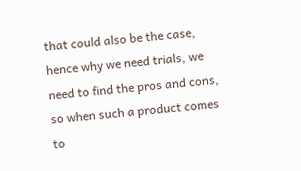that could also be the case, hence why we need trials, we need to find the pros and cons, so when such a product comes to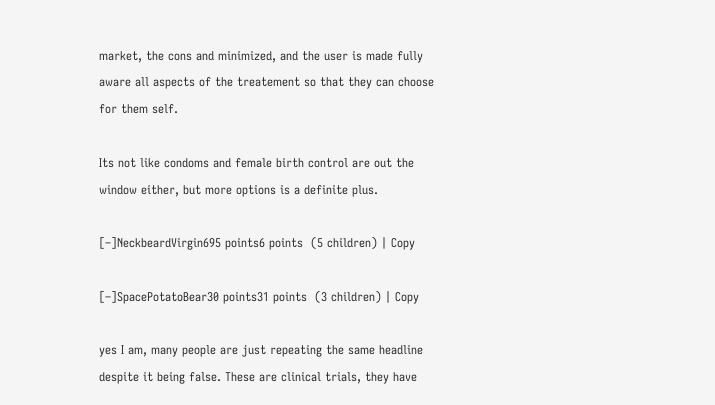market, the cons and minimized, and the user is made fully aware all aspects of the treatement so that they can choose for them self.

Its not like condoms and female birth control are out the window either, but more options is a definite plus.

[–]NeckbeardVirgin695 points6 points  (5 children) | Copy

[–]SpacePotatoBear30 points31 points  (3 children) | Copy

yes I am, many people are just repeating the same headline despite it being false. These are clinical trials, they have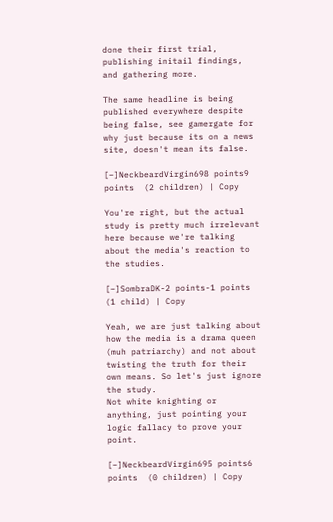done their first trial, publishing initail findings, and gathering more.

The same headline is being published everywhere despite being false, see gamergate for why just because its on a news site, doesn't mean its false.

[–]NeckbeardVirgin698 points9 points  (2 children) | Copy

You're right, but the actual study is pretty much irrelevant here because we're talking about the media's reaction to the studies.

[–]SombraDK-2 points-1 points  (1 child) | Copy

Yeah, we are just talking about how the media is a drama queen (muh patriarchy) and not about twisting the truth for their own means. So let's just ignore the study.
Not white knighting or anything, just pointing your logic fallacy to prove your point.

[–]NeckbeardVirgin695 points6 points  (0 children) | Copy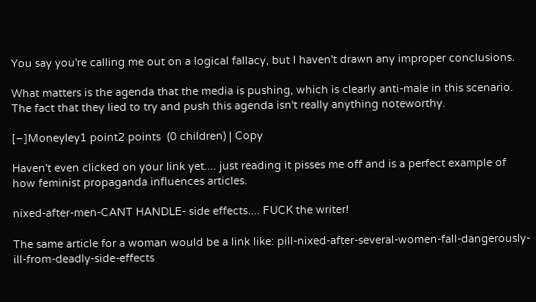You say you're calling me out on a logical fallacy, but I haven't drawn any improper conclusions.

What matters is the agenda that the media is pushing, which is clearly anti-male in this scenario. The fact that they lied to try and push this agenda isn't really anything noteworthy.

[–]Moneyley1 point2 points  (0 children) | Copy

Haven't even clicked on your link yet.... just reading it pisses me off and is a perfect example of how feminist propaganda influences articles.

nixed-after-men-CANT HANDLE- side effects.... FUCK the writer!

The same article for a woman would be a link like: pill-nixed-after-several-women-fall-dangerously-ill-from-deadly-side-effects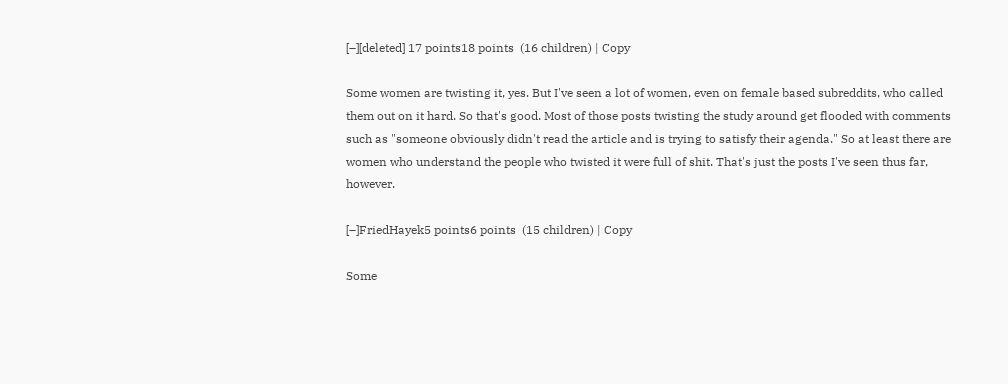[–][deleted] 17 points18 points  (16 children) | Copy

Some women are twisting it, yes. But I've seen a lot of women, even on female based subreddits, who called them out on it hard. So that's good. Most of those posts twisting the study around get flooded with comments such as "someone obviously didn't read the article and is trying to satisfy their agenda." So at least there are women who understand the people who twisted it were full of shit. That's just the posts I've seen thus far, however.

[–]FriedHayek5 points6 points  (15 children) | Copy

Some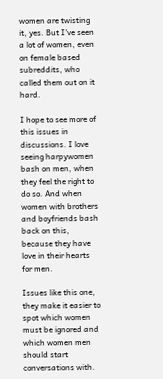women are twisting it, yes. But I've seen a lot of women, even on female based subreddits, who called them out on it hard.

I hope to see more of this issues in discussions. I love seeing harpywomen bash on men, when they feel the right to do so. And when women with brothers and boyfriends bash back on this, because they have love in their hearts for men.

Issues like this one, they make it easier to spot which women must be ignored and which women men should start conversations with.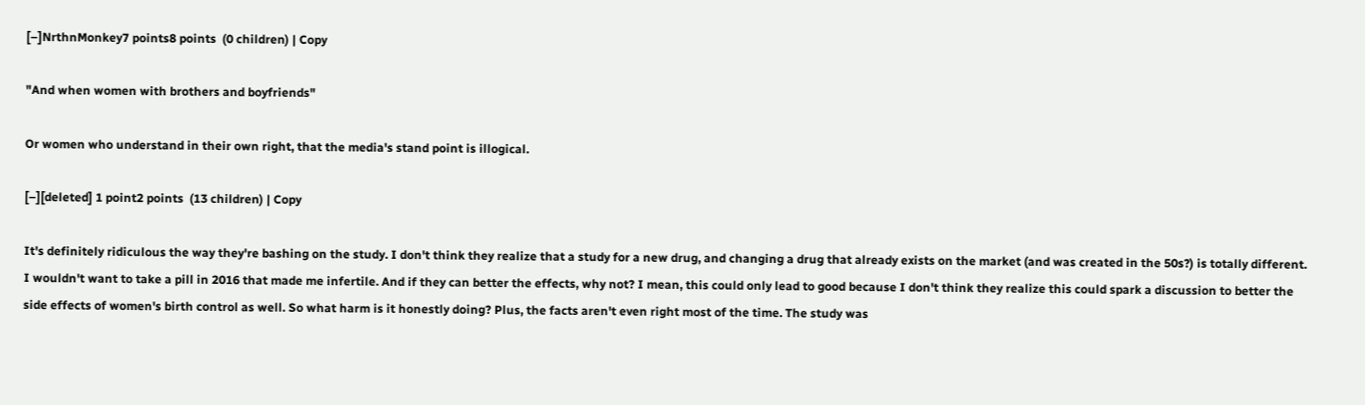[–]NrthnMonkey7 points8 points  (0 children) | Copy

"And when women with brothers and boyfriends"

Or women who understand in their own right, that the media's stand point is illogical.

[–][deleted] 1 point2 points  (13 children) | Copy

It's definitely ridiculous the way they're bashing on the study. I don't think they realize that a study for a new drug, and changing a drug that already exists on the market (and was created in the 50s?) is totally different. I wouldn't want to take a pill in 2016 that made me infertile. And if they can better the effects, why not? I mean, this could only lead to good because I don't think they realize this could spark a discussion to better the side effects of women's birth control as well. So what harm is it honestly doing? Plus, the facts aren't even right most of the time. The study was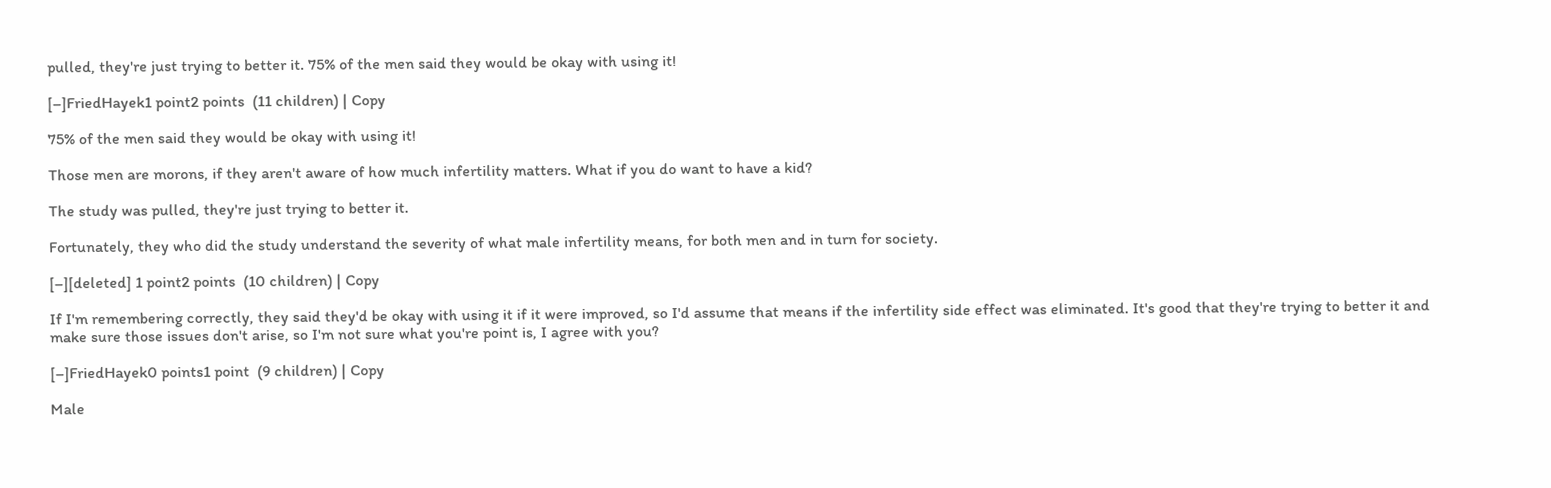pulled, they're just trying to better it. 75% of the men said they would be okay with using it!

[–]FriedHayek1 point2 points  (11 children) | Copy

75% of the men said they would be okay with using it!

Those men are morons, if they aren't aware of how much infertility matters. What if you do want to have a kid?

The study was pulled, they're just trying to better it.

Fortunately, they who did the study understand the severity of what male infertility means, for both men and in turn for society.

[–][deleted] 1 point2 points  (10 children) | Copy

If I'm remembering correctly, they said they'd be okay with using it if it were improved, so I'd assume that means if the infertility side effect was eliminated. It's good that they're trying to better it and make sure those issues don't arise, so I'm not sure what you're point is, I agree with you?

[–]FriedHayek0 points1 point  (9 children) | Copy

Male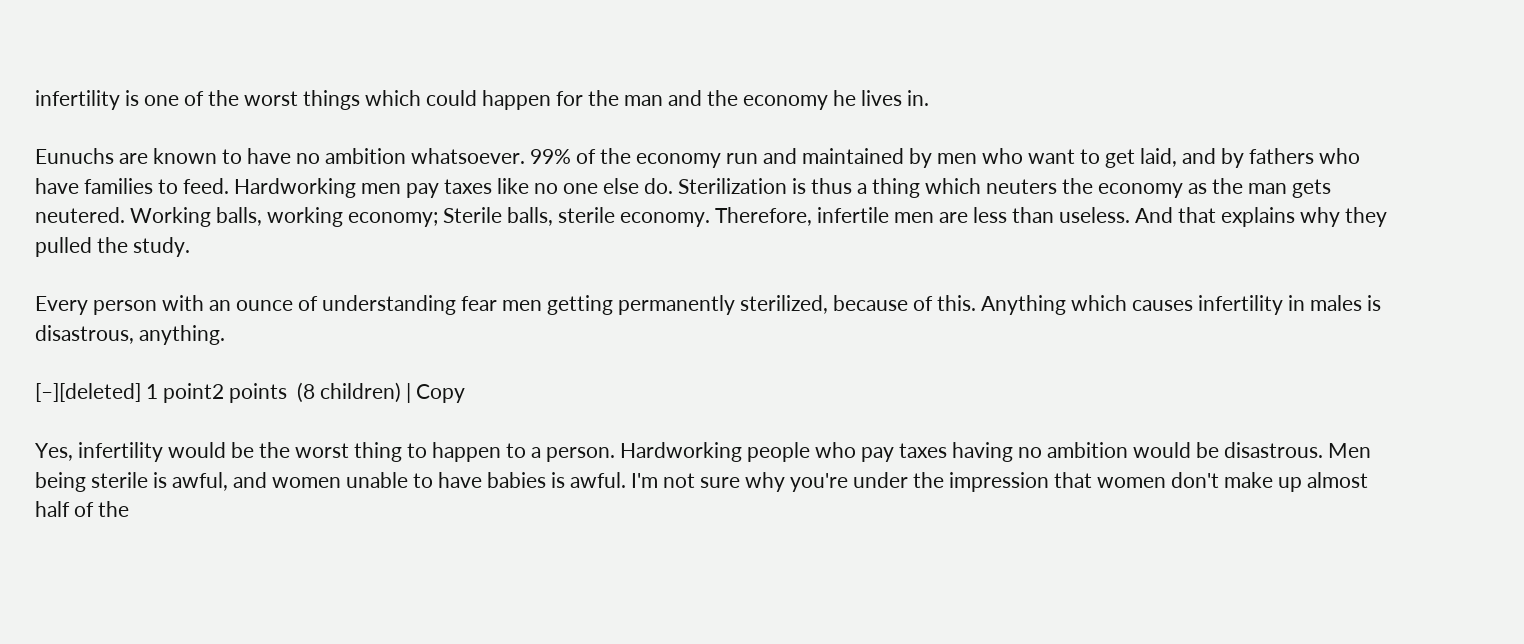infertility is one of the worst things which could happen for the man and the economy he lives in.

Eunuchs are known to have no ambition whatsoever. 99% of the economy run and maintained by men who want to get laid, and by fathers who have families to feed. Hardworking men pay taxes like no one else do. Sterilization is thus a thing which neuters the economy as the man gets neutered. Working balls, working economy; Sterile balls, sterile economy. Therefore, infertile men are less than useless. And that explains why they pulled the study.

Every person with an ounce of understanding fear men getting permanently sterilized, because of this. Anything which causes infertility in males is disastrous, anything.

[–][deleted] 1 point2 points  (8 children) | Copy

Yes, infertility would be the worst thing to happen to a person. Hardworking people who pay taxes having no ambition would be disastrous. Men being sterile is awful, and women unable to have babies is awful. I'm not sure why you're under the impression that women don't make up almost half of the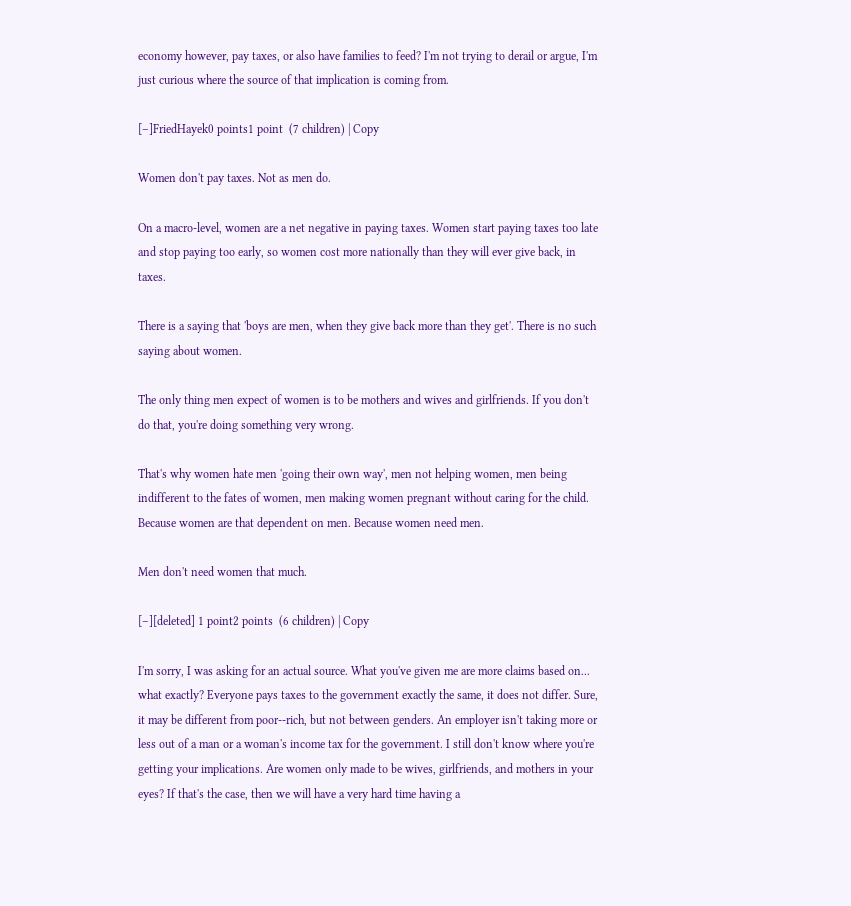economy however, pay taxes, or also have families to feed? I'm not trying to derail or argue, I'm just curious where the source of that implication is coming from.

[–]FriedHayek0 points1 point  (7 children) | Copy

Women don't pay taxes. Not as men do.

On a macro-level, women are a net negative in paying taxes. Women start paying taxes too late and stop paying too early, so women cost more nationally than they will ever give back, in taxes.

There is a saying that 'boys are men, when they give back more than they get'. There is no such saying about women.

The only thing men expect of women is to be mothers and wives and girlfriends. If you don't do that, you're doing something very wrong.

That's why women hate men 'going their own way', men not helping women, men being indifferent to the fates of women, men making women pregnant without caring for the child. Because women are that dependent on men. Because women need men.

Men don't need women that much.

[–][deleted] 1 point2 points  (6 children) | Copy

I'm sorry, I was asking for an actual source. What you've given me are more claims based on... what exactly? Everyone pays taxes to the government exactly the same, it does not differ. Sure, it may be different from poor--rich, but not between genders. An employer isn't taking more or less out of a man or a woman's income tax for the government. I still don't know where you're getting your implications. Are women only made to be wives, girlfriends, and mothers in your eyes? If that's the case, then we will have a very hard time having a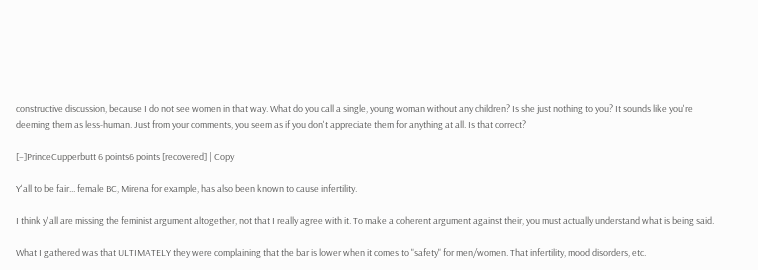constructive discussion, because I do not see women in that way. What do you call a single, young woman without any children? Is she just nothing to you? It sounds like you're deeming them as less-human. Just from your comments, you seem as if you don't appreciate them for anything at all. Is that correct?

[–]PrinceCupperbutt 6 points6 points [recovered] | Copy

Y'all to be fair... female BC, Mirena for example, has also been known to cause infertility.

I think y'all are missing the feminist argument altogether, not that I really agree with it. To make a coherent argument against their, you must actually understand what is being said.

What I gathered was that ULTIMATELY they were complaining that the bar is lower when it comes to "safety" for men/women. That infertility, mood disorders, etc.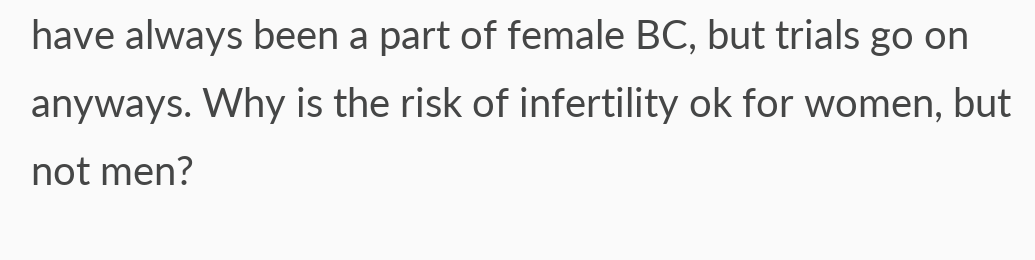have always been a part of female BC, but trials go on anyways. Why is the risk of infertility ok for women, but not men?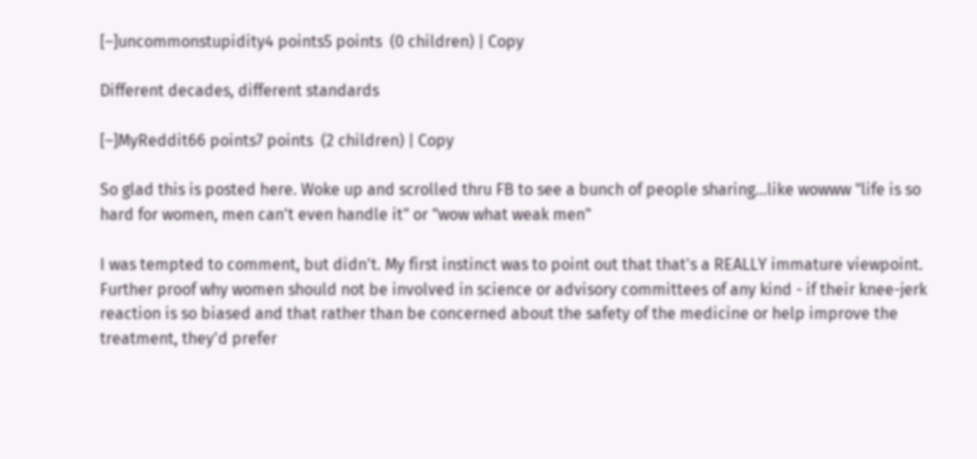[–]uncommonstupidity4 points5 points  (0 children) | Copy

Different decades, different standards

[–]MyReddit66 points7 points  (2 children) | Copy

So glad this is posted here. Woke up and scrolled thru FB to see a bunch of people sharing...like wowww "life is so hard for women, men can't even handle it" or "wow what weak men"

I was tempted to comment, but didn't. My first instinct was to point out that that's a REALLY immature viewpoint. Further proof why women should not be involved in science or advisory committees of any kind - if their knee-jerk reaction is so biased and that rather than be concerned about the safety of the medicine or help improve the treatment, they'd prefer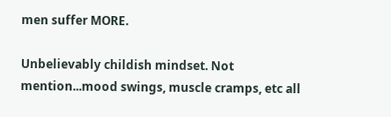men suffer MORE.

Unbelievably childish mindset. Not mention...mood swings, muscle cramps, etc all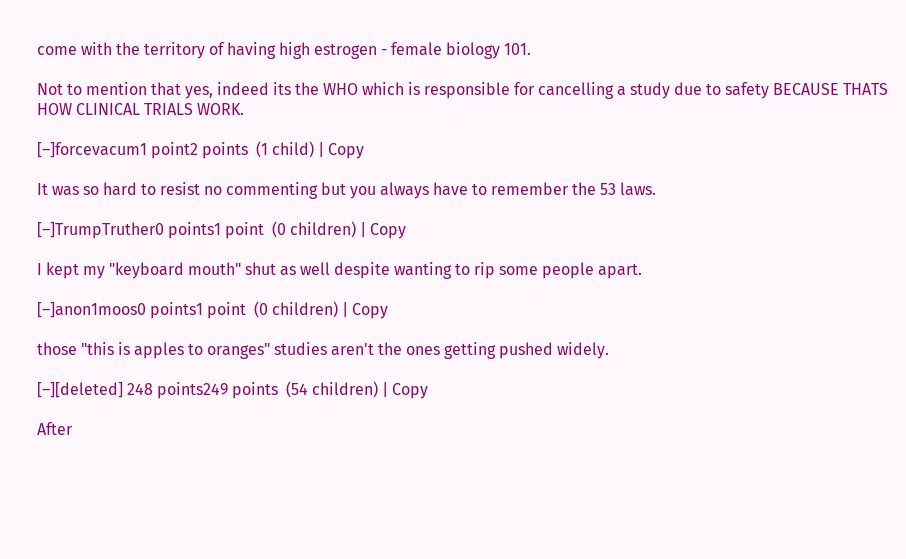come with the territory of having high estrogen - female biology 101.

Not to mention that yes, indeed its the WHO which is responsible for cancelling a study due to safety BECAUSE THATS HOW CLINICAL TRIALS WORK.

[–]forcevacum1 point2 points  (1 child) | Copy

It was so hard to resist no commenting but you always have to remember the 53 laws.

[–]TrumpTruther0 points1 point  (0 children) | Copy

I kept my "keyboard mouth" shut as well despite wanting to rip some people apart.

[–]anon1moos0 points1 point  (0 children) | Copy

those "this is apples to oranges" studies aren't the ones getting pushed widely.

[–][deleted] 248 points249 points  (54 children) | Copy

After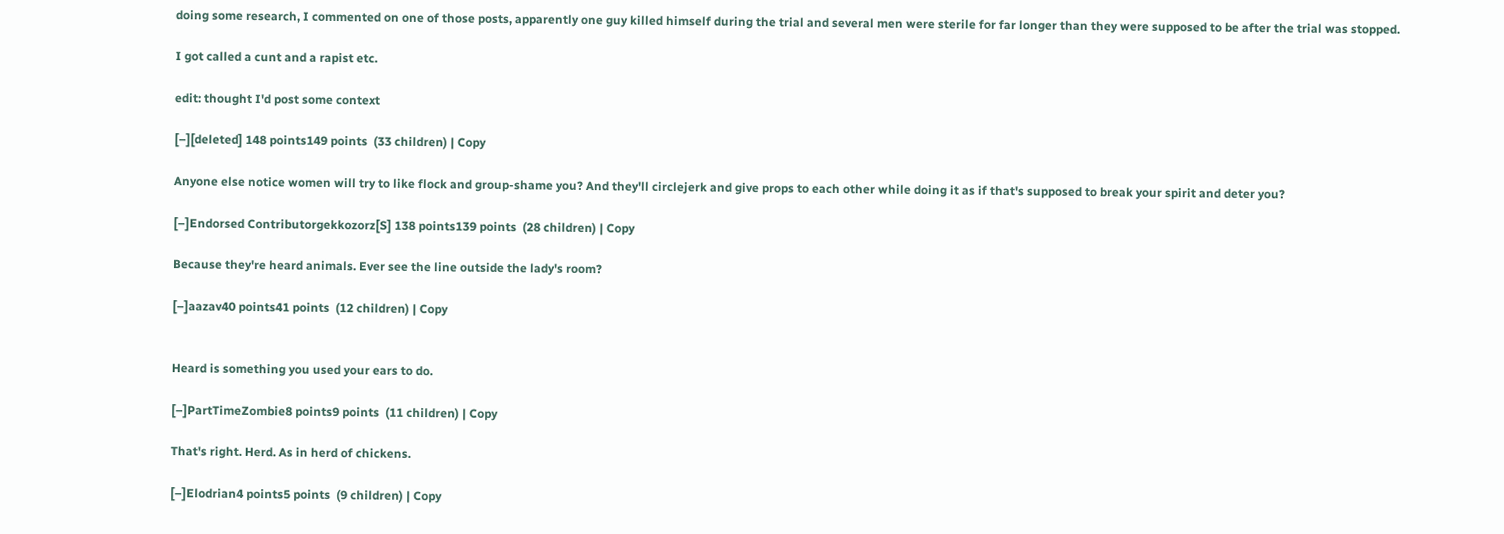doing some research, I commented on one of those posts, apparently one guy killed himself during the trial and several men were sterile for far longer than they were supposed to be after the trial was stopped.

I got called a cunt and a rapist etc.

edit: thought I'd post some context

[–][deleted] 148 points149 points  (33 children) | Copy

Anyone else notice women will try to like flock and group-shame you? And they'll circlejerk and give props to each other while doing it as if that's supposed to break your spirit and deter you?

[–]Endorsed Contributorgekkozorz[S] 138 points139 points  (28 children) | Copy

Because they're heard animals. Ever see the line outside the lady's room?

[–]aazav40 points41 points  (12 children) | Copy


Heard is something you used your ears to do.

[–]PartTimeZombie8 points9 points  (11 children) | Copy

That's right. Herd. As in herd of chickens.

[–]Elodrian4 points5 points  (9 children) | Copy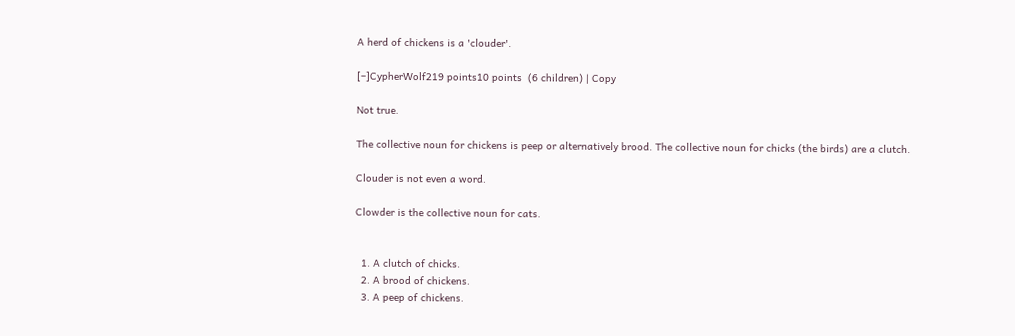A herd of chickens is a 'clouder'.

[–]CypherWolf219 points10 points  (6 children) | Copy

Not true.

The collective noun for chickens is peep or alternatively brood. The collective noun for chicks (the birds) are a clutch.

Clouder is not even a word.

Clowder is the collective noun for cats.


  1. A clutch of chicks.
  2. A brood of chickens.
  3. A peep of chickens.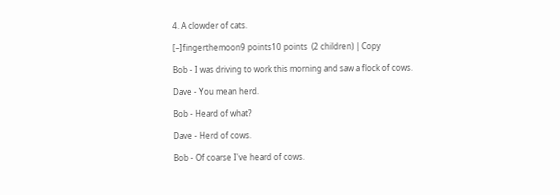4. A clowder of cats.

[–]fingerthemoon9 points10 points  (2 children) | Copy

Bob - I was driving to work this morning and saw a flock of cows.

Dave - You mean herd.

Bob - Heard of what?

Dave - Herd of cows.

Bob - Of coarse I've heard of cows.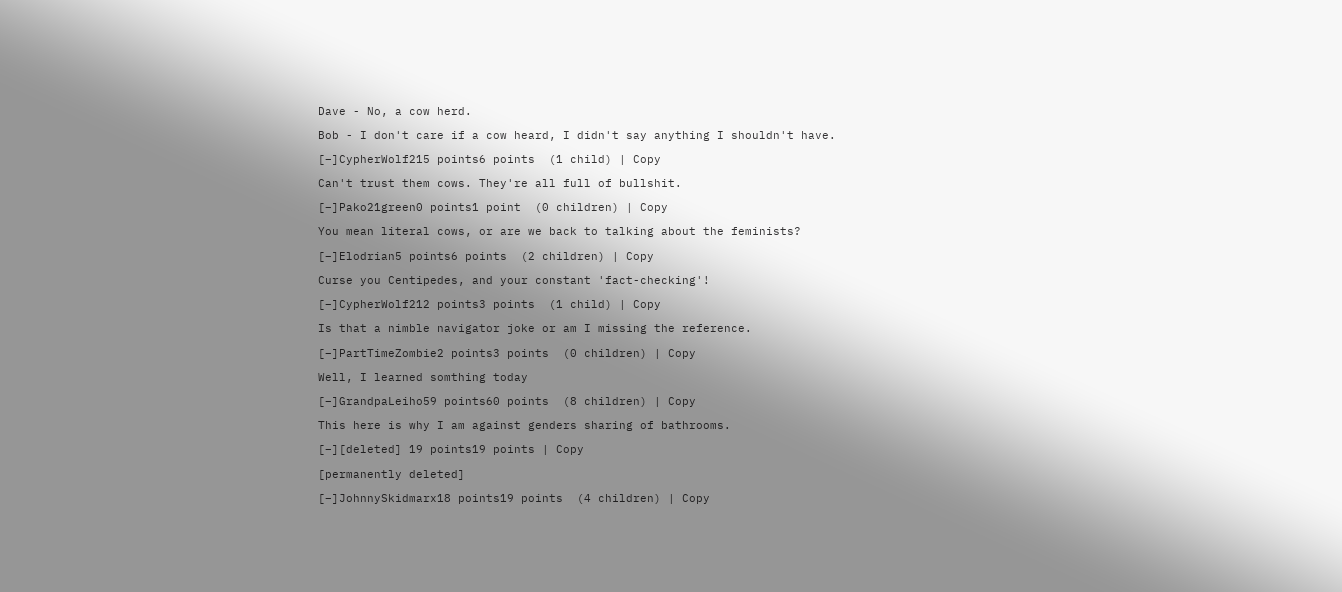Dave - No, a cow herd.

Bob - I don't care if a cow heard, I didn't say anything I shouldn't have.

[–]CypherWolf215 points6 points  (1 child) | Copy

Can't trust them cows. They're all full of bullshit.

[–]Pako21green0 points1 point  (0 children) | Copy

You mean literal cows, or are we back to talking about the feminists?

[–]Elodrian5 points6 points  (2 children) | Copy

Curse you Centipedes, and your constant 'fact-checking'!

[–]CypherWolf212 points3 points  (1 child) | Copy

Is that a nimble navigator joke or am I missing the reference.

[–]PartTimeZombie2 points3 points  (0 children) | Copy

Well, I learned somthing today

[–]GrandpaLeiho59 points60 points  (8 children) | Copy

This here is why I am against genders sharing of bathrooms.

[–][deleted] 19 points19 points | Copy

[permanently deleted]

[–]JohnnySkidmarx18 points19 points  (4 children) | Copy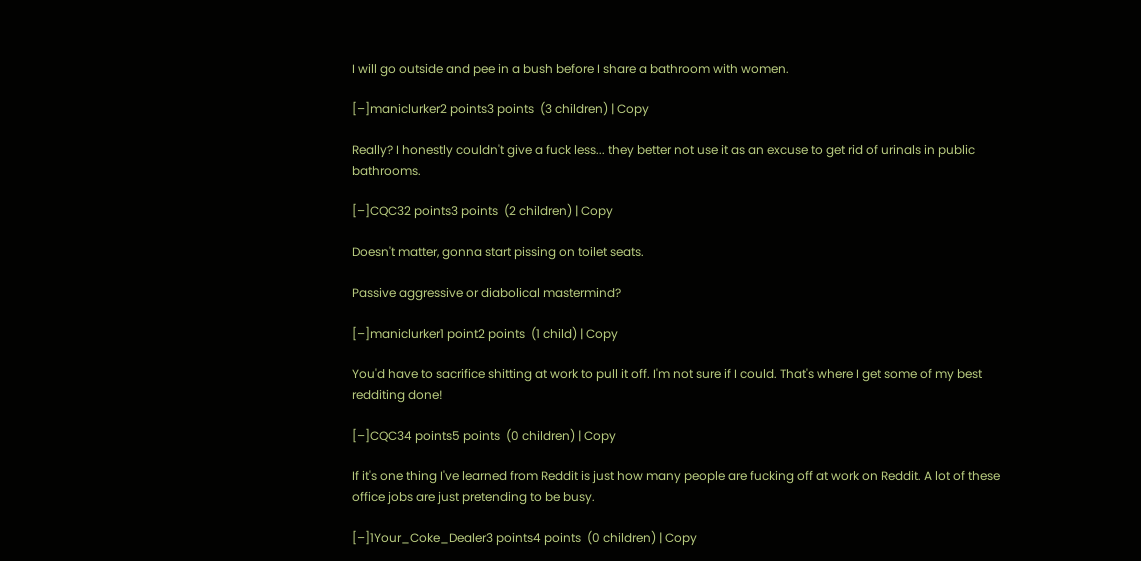I will go outside and pee in a bush before I share a bathroom with women.

[–]maniclurker2 points3 points  (3 children) | Copy

Really? I honestly couldn't give a fuck less... they better not use it as an excuse to get rid of urinals in public bathrooms.

[–]CQC32 points3 points  (2 children) | Copy

Doesn't matter, gonna start pissing on toilet seats.

Passive aggressive or diabolical mastermind?

[–]maniclurker1 point2 points  (1 child) | Copy

You'd have to sacrifice shitting at work to pull it off. I'm not sure if I could. That's where I get some of my best redditing done!

[–]CQC34 points5 points  (0 children) | Copy

If it's one thing I've learned from Reddit is just how many people are fucking off at work on Reddit. A lot of these office jobs are just pretending to be busy.

[–]1Your_Coke_Dealer3 points4 points  (0 children) | Copy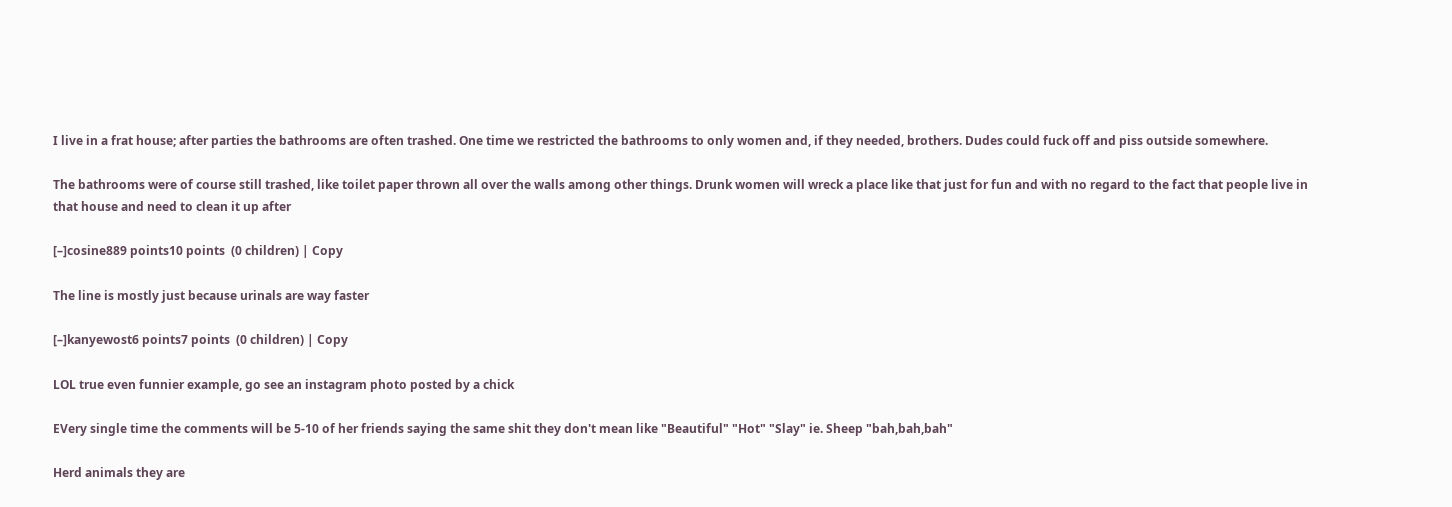I live in a frat house; after parties the bathrooms are often trashed. One time we restricted the bathrooms to only women and, if they needed, brothers. Dudes could fuck off and piss outside somewhere.

The bathrooms were of course still trashed, like toilet paper thrown all over the walls among other things. Drunk women will wreck a place like that just for fun and with no regard to the fact that people live in that house and need to clean it up after

[–]cosine889 points10 points  (0 children) | Copy

The line is mostly just because urinals are way faster

[–]kanyewost6 points7 points  (0 children) | Copy

LOL true even funnier example, go see an instagram photo posted by a chick

EVery single time the comments will be 5-10 of her friends saying the same shit they don't mean like "Beautiful" "Hot" "Slay" ie. Sheep "bah,bah,bah"

Herd animals they are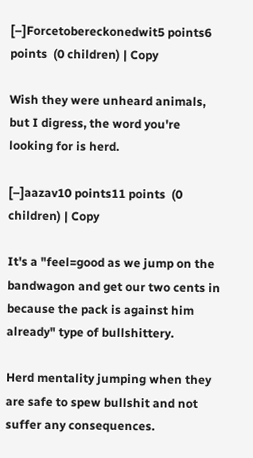[–]Forcetobereckonedwit5 points6 points  (0 children) | Copy

Wish they were unheard animals, but I digress, the word you're looking for is herd.

[–]aazav10 points11 points  (0 children) | Copy

It's a "feel=good as we jump on the bandwagon and get our two cents in because the pack is against him already" type of bullshittery.

Herd mentality jumping when they are safe to spew bullshit and not suffer any consequences.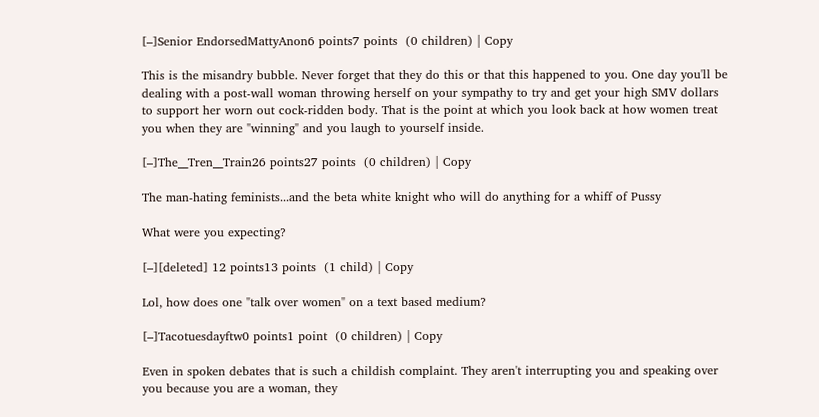[–]Senior EndorsedMattyAnon6 points7 points  (0 children) | Copy

This is the misandry bubble. Never forget that they do this or that this happened to you. One day you'll be dealing with a post-wall woman throwing herself on your sympathy to try and get your high SMV dollars to support her worn out cock-ridden body. That is the point at which you look back at how women treat you when they are "winning" and you laugh to yourself inside.

[–]The__Tren__Train26 points27 points  (0 children) | Copy

The man-hating feminists...and the beta white knight who will do anything for a whiff of Pussy

What were you expecting?

[–][deleted] 12 points13 points  (1 child) | Copy

Lol, how does one "talk over women" on a text based medium?

[–]Tacotuesdayftw0 points1 point  (0 children) | Copy

Even in spoken debates that is such a childish complaint. They aren't interrupting you and speaking over you because you are a woman, they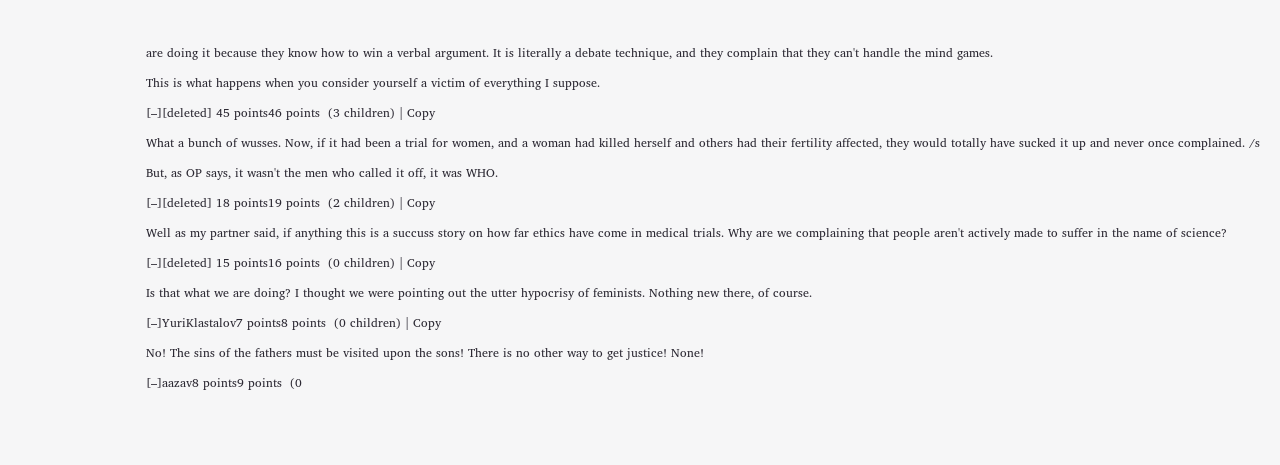are doing it because they know how to win a verbal argument. It is literally a debate technique, and they complain that they can't handle the mind games.

This is what happens when you consider yourself a victim of everything I suppose.

[–][deleted] 45 points46 points  (3 children) | Copy

What a bunch of wusses. Now, if it had been a trial for women, and a woman had killed herself and others had their fertility affected, they would totally have sucked it up and never once complained. /s

But, as OP says, it wasn't the men who called it off, it was WHO.

[–][deleted] 18 points19 points  (2 children) | Copy

Well as my partner said, if anything this is a succuss story on how far ethics have come in medical trials. Why are we complaining that people aren't actively made to suffer in the name of science?

[–][deleted] 15 points16 points  (0 children) | Copy

Is that what we are doing? I thought we were pointing out the utter hypocrisy of feminists. Nothing new there, of course.

[–]YuriKlastalov7 points8 points  (0 children) | Copy

No! The sins of the fathers must be visited upon the sons! There is no other way to get justice! None!

[–]aazav8 points9 points  (0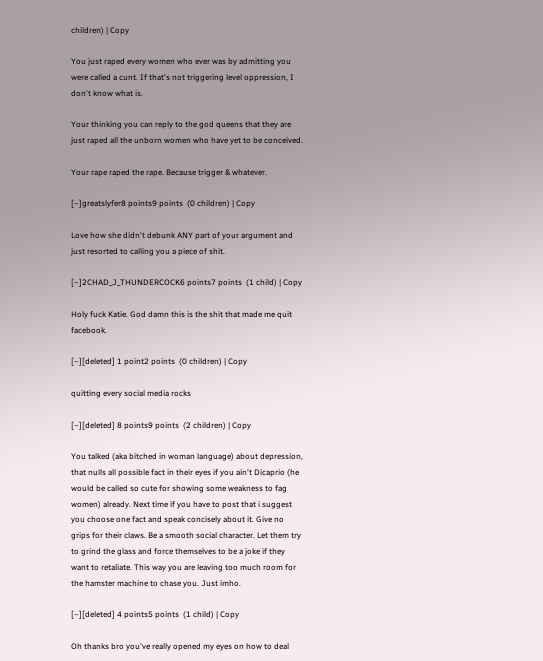children) | Copy

You just raped every women who ever was by admitting you were called a cunt. If that's not triggering level oppression, I don't know what is.

Your thinking you can reply to the god queens that they are just raped all the unborn women who have yet to be conceived.

Your rape raped the rape. Because trigger & whatever.

[–]greatslyfer8 points9 points  (0 children) | Copy

Love how she didn't debunk ANY part of your argument and just resorted to calling you a piece of shit.

[–]2CHAD_J_THUNDERCOCK6 points7 points  (1 child) | Copy

Holy fuck Katie. God damn this is the shit that made me quit facebook.

[–][deleted] 1 point2 points  (0 children) | Copy

quitting every social media rocks

[–][deleted] 8 points9 points  (2 children) | Copy

You talked (aka bitched in woman language) about depression, that nulls all possible fact in their eyes if you ain't Dicaprio (he would be called so cute for showing some weakness to fag women) already. Next time if you have to post that i suggest you choose one fact and speak concisely about it. Give no grips for their claws. Be a smooth social character. Let them try to grind the glass and force themselves to be a joke if they want to retaliate. This way you are leaving too much room for the hamster machine to chase you. Just imho.

[–][deleted] 4 points5 points  (1 child) | Copy

Oh thanks bro you've really opened my eyes on how to deal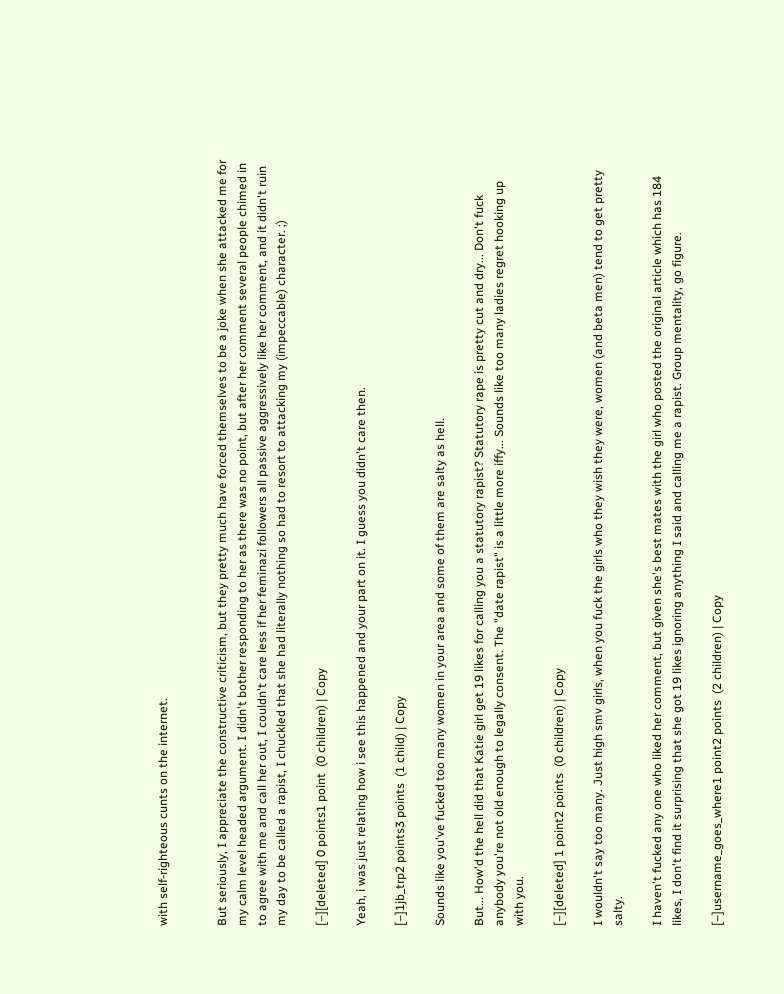with self-righteous cunts on the internet.


But seriously, I appreciate the constructive criticism, but they pretty much have forced themselves to be a joke when she attacked me for my calm level headed argument. I didn't bother responding to her as there was no point, but after her comment several people chimed in to agree with me and call her out, I couldn't care less if her feminazi followers all passive aggressively like her comment, and it didn't ruin my day to be called a rapist, I chuckled that she had literally nothing so had to resort to attacking my (impeccable) character. ;)

[–][deleted] 0 points1 point  (0 children) | Copy

Yeah, i was just relating how i see this happened and your part on it. I guess you didn't care then.

[–]1jb_trp2 points3 points  (1 child) | Copy

Sounds like you've fucked too many women in your area and some of them are salty as hell.

But... How'd the hell did that Katie girl get 19 likes for calling you a statutory rapist? Statutory rape is pretty cut and dry... Don't fuck anybody you're not old enough to legally consent. The "date rapist" is a little more iffy... Sounds like too many ladies regret hooking up with you.

[–][deleted] 1 point2 points  (0 children) | Copy

I wouldn't say too many. Just high smv girls, when you fuck the girls who they wish they were, women (and beta men) tend to get pretty salty.

I haven't fucked any one who liked her comment, but given she's best mates with the girl who posted the original article which has 184 likes, I don't find it surprising that she got 19 likes ignoring anything I said and calling me a rapist. Group mentality, go figure.

[–]username_goes_where1 point2 points  (2 children) | Copy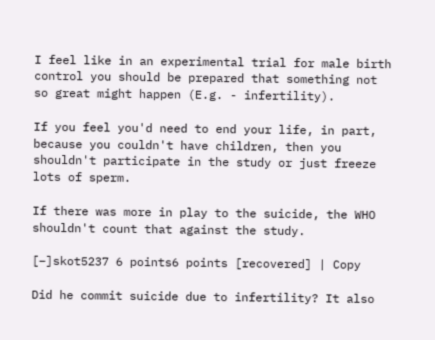I feel like in an experimental trial for male birth control you should be prepared that something not so great might happen (E.g. - infertility).

If you feel you'd need to end your life, in part, because you couldn't have children, then you shouldn't participate in the study or just freeze lots of sperm.

If there was more in play to the suicide, the WHO shouldn't count that against the study.

[–]skot5237 6 points6 points [recovered] | Copy

Did he commit suicide due to infertility? It also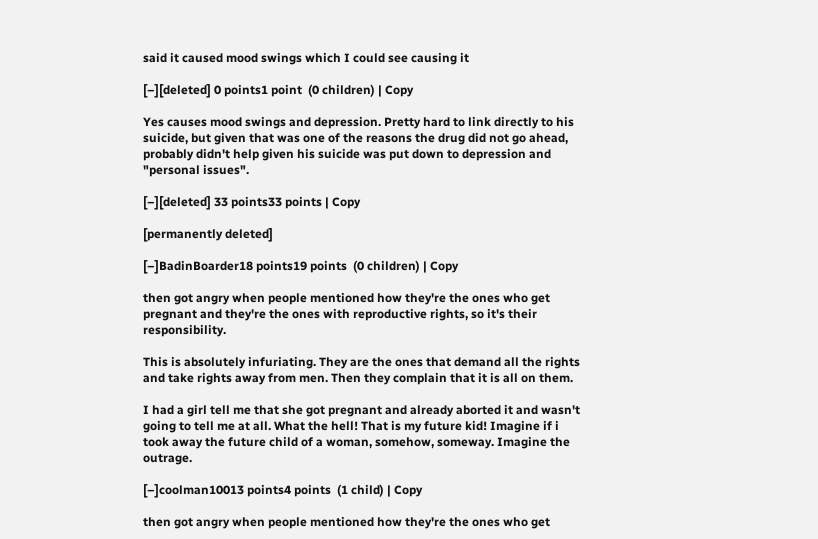said it caused mood swings which I could see causing it

[–][deleted] 0 points1 point  (0 children) | Copy

Yes causes mood swings and depression. Pretty hard to link directly to his suicide, but given that was one of the reasons the drug did not go ahead, probably didn't help given his suicide was put down to depression and "personal issues".

[–][deleted] 33 points33 points | Copy

[permanently deleted]

[–]BadinBoarder18 points19 points  (0 children) | Copy

then got angry when people mentioned how they're the ones who get pregnant and they're the ones with reproductive rights, so it's their responsibility.

This is absolutely infuriating. They are the ones that demand all the rights and take rights away from men. Then they complain that it is all on them.

I had a girl tell me that she got pregnant and already aborted it and wasn't going to tell me at all. What the hell! That is my future kid! Imagine if i took away the future child of a woman, somehow, someway. Imagine the outrage.

[–]coolman10013 points4 points  (1 child) | Copy

then got angry when people mentioned how they're the ones who get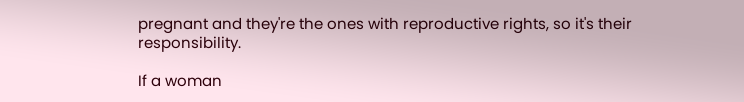pregnant and they're the ones with reproductive rights, so it's their responsibility.

If a woman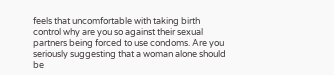feels that uncomfortable with taking birth control why are you so against their sexual partners being forced to use condoms. Are you seriously suggesting that a woman alone should be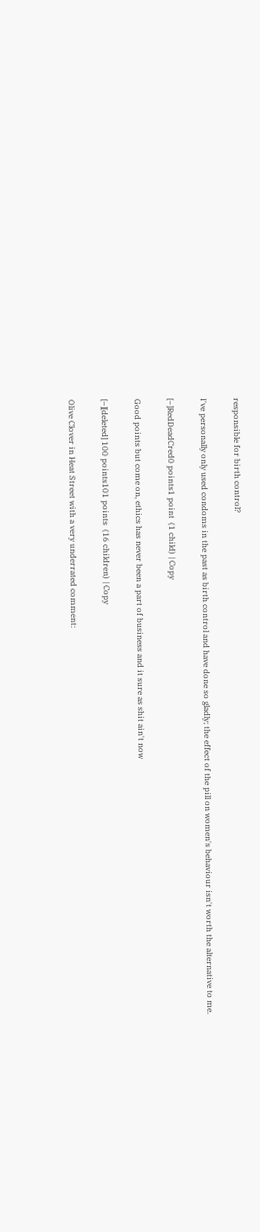responsible for birth control?

I've personally only used condoms in the past as birth control and have done so gladly; the effect of the pill on women's behaviour isn't worth the alternative to me.

[–]RedDeadCred0 points1 point  (1 child) | Copy

Good points but come on, ethics has never been a part of business and it sure as shit ain't now

[–][deleted] 100 points101 points  (16 children) | Copy

Olive Clover in Heat Street with a very underrated comment: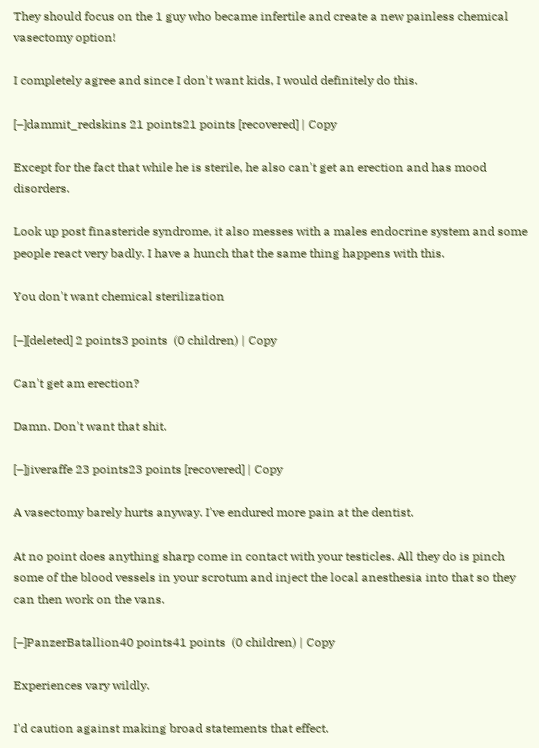They should focus on the 1 guy who became infertile and create a new painless chemical vasectomy option!

I completely agree and since I don't want kids, I would definitely do this.

[–]dammit_redskins 21 points21 points [recovered] | Copy

Except for the fact that while he is sterile, he also can't get an erection and has mood disorders.

Look up post finasteride syndrome, it also messes with a males endocrine system and some people react very badly. I have a hunch that the same thing happens with this.

You don't want chemical sterilization

[–][deleted] 2 points3 points  (0 children) | Copy

Can't get am erection?

Damn. Don't want that shit.

[–]jiveraffe 23 points23 points [recovered] | Copy

A vasectomy barely hurts anyway. I've endured more pain at the dentist.

At no point does anything sharp come in contact with your testicles. All they do is pinch some of the blood vessels in your scrotum and inject the local anesthesia into that so they can then work on the vans.

[–]PanzerBatallion40 points41 points  (0 children) | Copy

Experiences vary wildly.

I'd caution against making broad statements that effect.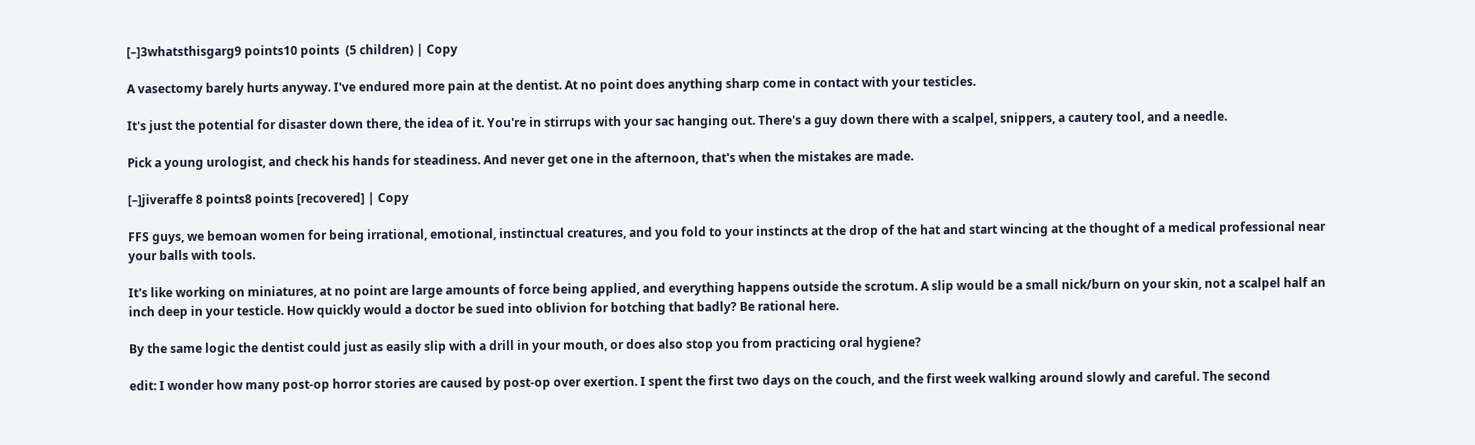[–]3whatsthisgarg9 points10 points  (5 children) | Copy

A vasectomy barely hurts anyway. I've endured more pain at the dentist. At no point does anything sharp come in contact with your testicles.

It's just the potential for disaster down there, the idea of it. You're in stirrups with your sac hanging out. There's a guy down there with a scalpel, snippers, a cautery tool, and a needle.

Pick a young urologist, and check his hands for steadiness. And never get one in the afternoon, that's when the mistakes are made.

[–]jiveraffe 8 points8 points [recovered] | Copy

FFS guys, we bemoan women for being irrational, emotional, instinctual creatures, and you fold to your instincts at the drop of the hat and start wincing at the thought of a medical professional near your balls with tools.

It's like working on miniatures, at no point are large amounts of force being applied, and everything happens outside the scrotum. A slip would be a small nick/burn on your skin, not a scalpel half an inch deep in your testicle. How quickly would a doctor be sued into oblivion for botching that badly? Be rational here.

By the same logic the dentist could just as easily slip with a drill in your mouth, or does also stop you from practicing oral hygiene?

edit: I wonder how many post-op horror stories are caused by post-op over exertion. I spent the first two days on the couch, and the first week walking around slowly and careful. The second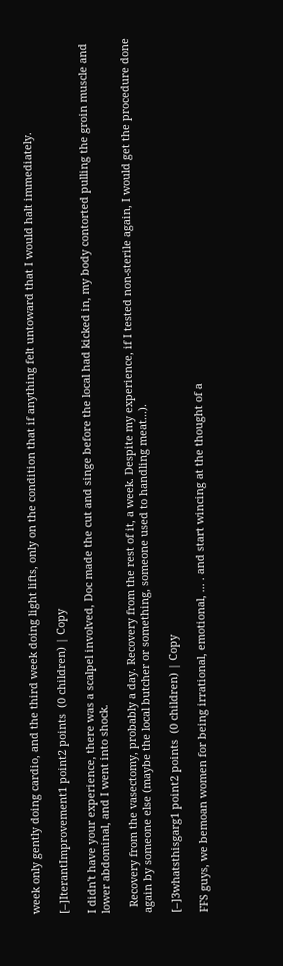week only gently doing cardio, and the third week doing light lifts, only on the condition that if anything felt untoward that I would halt immediately.

[–]IterantImprovement1 point2 points  (0 children) | Copy

I didn't have your experience, there was a scalpel involved, Doc made the cut and singe before the local had kicked in, my body contorted pulling the groin muscle and lower abdominal, and I went into shock.

  Recovery from the vasectomy, probably a day. Recovery from the rest of it, a week. Despite my experience, if I tested non-sterile again, I would get the procedure done again by someone else (maybe the local butcher or something, someone used to handling meat...).

[–]3whatsthisgarg1 point2 points  (0 children) | Copy

FFS guys, we bemoan women for being irrational, emotional, ... . and start wincing at the thought of a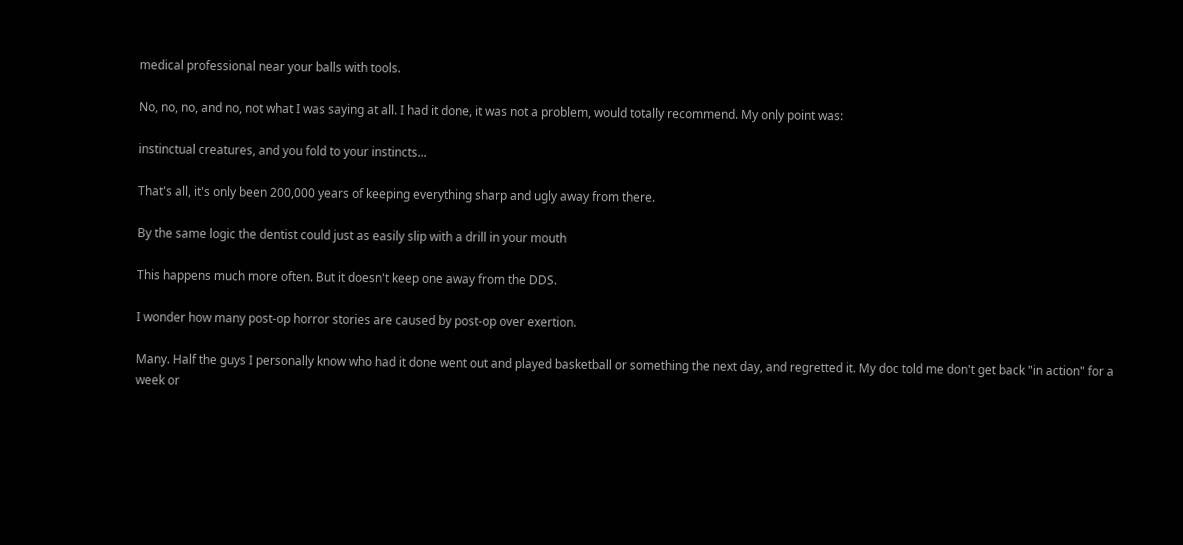medical professional near your balls with tools.

No, no, no, and no, not what I was saying at all. I had it done, it was not a problem, would totally recommend. My only point was:

instinctual creatures, and you fold to your instincts...

That's all, it's only been 200,000 years of keeping everything sharp and ugly away from there.

By the same logic the dentist could just as easily slip with a drill in your mouth

This happens much more often. But it doesn't keep one away from the DDS.

I wonder how many post-op horror stories are caused by post-op over exertion.

Many. Half the guys I personally know who had it done went out and played basketball or something the next day, and regretted it. My doc told me don't get back "in action" for a week or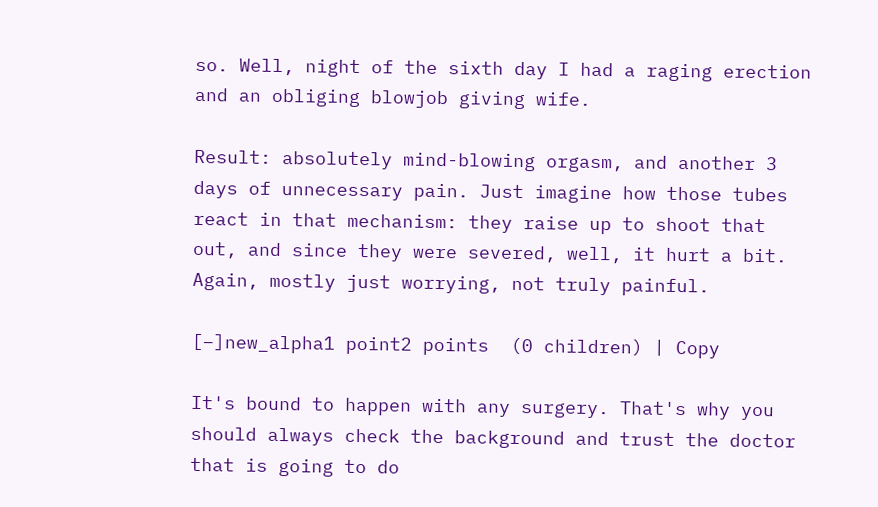so. Well, night of the sixth day I had a raging erection and an obliging blowjob giving wife.

Result: absolutely mind-blowing orgasm, and another 3 days of unnecessary pain. Just imagine how those tubes react in that mechanism: they raise up to shoot that out, and since they were severed, well, it hurt a bit. Again, mostly just worrying, not truly painful.

[–]new_alpha1 point2 points  (0 children) | Copy

It's bound to happen with any surgery. That's why you should always check the background and trust the doctor that is going to do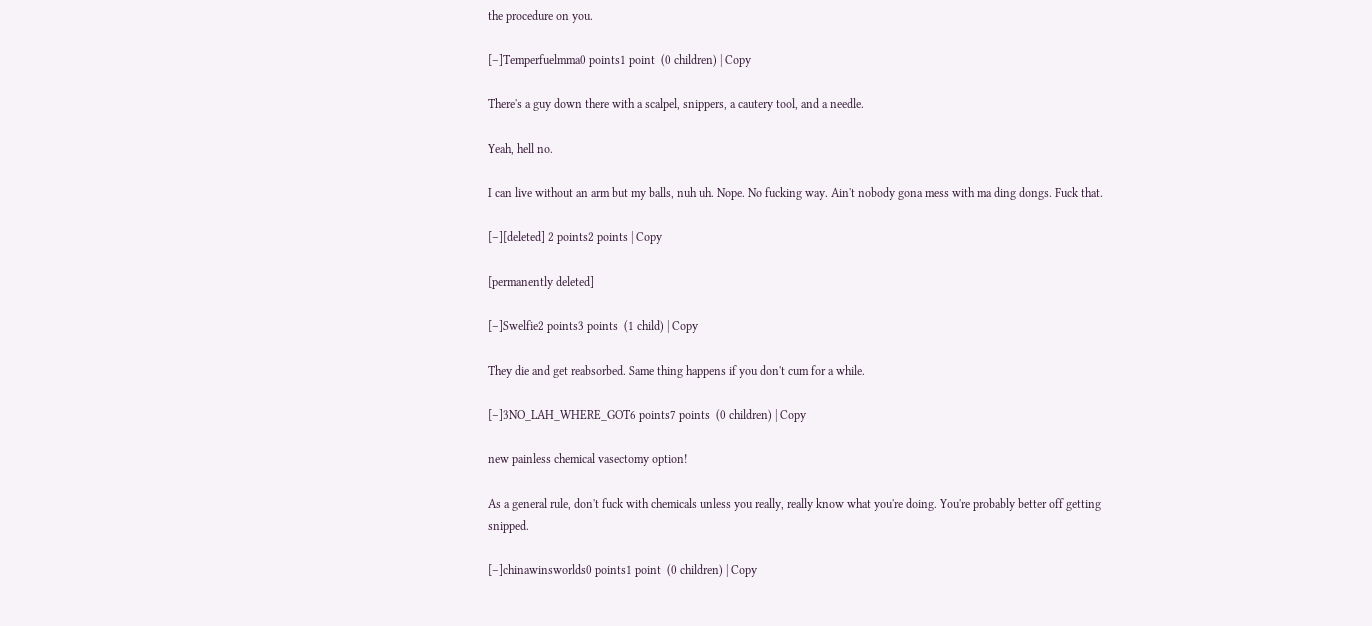the procedure on you.

[–]Temperfuelmma0 points1 point  (0 children) | Copy

There's a guy down there with a scalpel, snippers, a cautery tool, and a needle.

Yeah, hell no.

I can live without an arm but my balls, nuh uh. Nope. No fucking way. Ain't nobody gona mess with ma ding dongs. Fuck that.

[–][deleted] 2 points2 points | Copy

[permanently deleted]

[–]Swelfie2 points3 points  (1 child) | Copy

They die and get reabsorbed. Same thing happens if you don't cum for a while.

[–]3NO_LAH_WHERE_GOT6 points7 points  (0 children) | Copy

new painless chemical vasectomy option!

As a general rule, don't fuck with chemicals unless you really, really know what you're doing. You're probably better off getting snipped.

[–]chinawinsworlds0 points1 point  (0 children) | Copy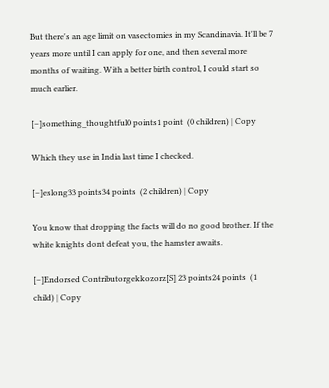But there's an age limit on vasectomies in my Scandinavia. It'll be 7 years more until I can apply for one, and then several more months of waiting. With a better birth control, I could start so much earlier.

[–]something_thoughtful0 points1 point  (0 children) | Copy

Which they use in India last time I checked.

[–]eslong33 points34 points  (2 children) | Copy

You know that dropping the facts will do no good brother. If the white knights dont defeat you, the hamster awaits.

[–]Endorsed Contributorgekkozorz[S] 23 points24 points  (1 child) | Copy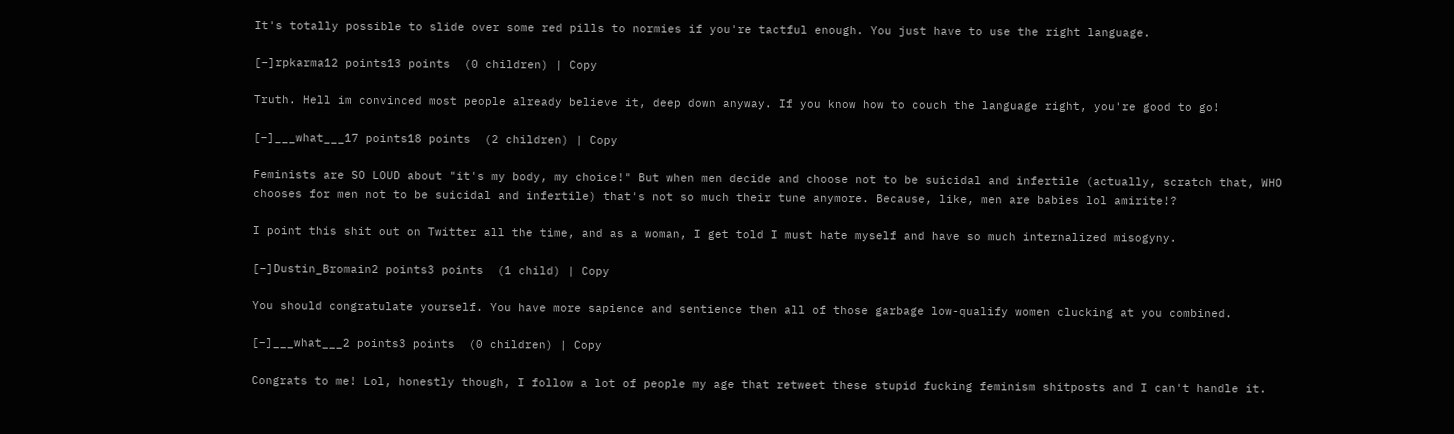It's totally possible to slide over some red pills to normies if you're tactful enough. You just have to use the right language.

[–]rpkarma12 points13 points  (0 children) | Copy

Truth. Hell im convinced most people already believe it, deep down anyway. If you know how to couch the language right, you're good to go!

[–]___what___17 points18 points  (2 children) | Copy

Feminists are SO LOUD about "it's my body, my choice!" But when men decide and choose not to be suicidal and infertile (actually, scratch that, WHO chooses for men not to be suicidal and infertile) that's not so much their tune anymore. Because, like, men are babies lol amirite!?

I point this shit out on Twitter all the time, and as a woman, I get told I must hate myself and have so much internalized misogyny.

[–]Dustin_Bromain2 points3 points  (1 child) | Copy

You should congratulate yourself. You have more sapience and sentience then all of those garbage low-qualify women clucking at you combined.

[–]___what___2 points3 points  (0 children) | Copy

Congrats to me! Lol, honestly though, I follow a lot of people my age that retweet these stupid fucking feminism shitposts and I can't handle it.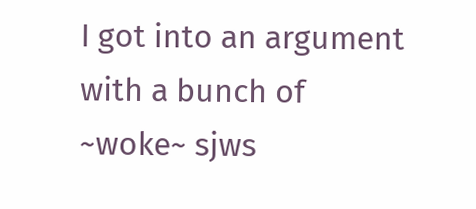I got into an argument with a bunch of ~woke~ sjws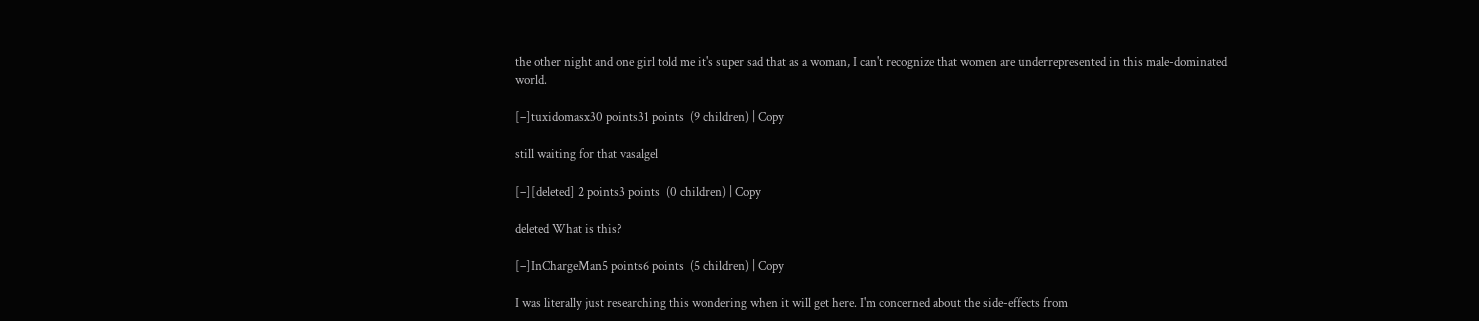the other night and one girl told me it's super sad that as a woman, I can't recognize that women are underrepresented in this male-dominated world.

[–]tuxidomasx30 points31 points  (9 children) | Copy

still waiting for that vasalgel

[–][deleted] 2 points3 points  (0 children) | Copy

deleted What is this?

[–]InChargeMan5 points6 points  (5 children) | Copy

I was literally just researching this wondering when it will get here. I'm concerned about the side-effects from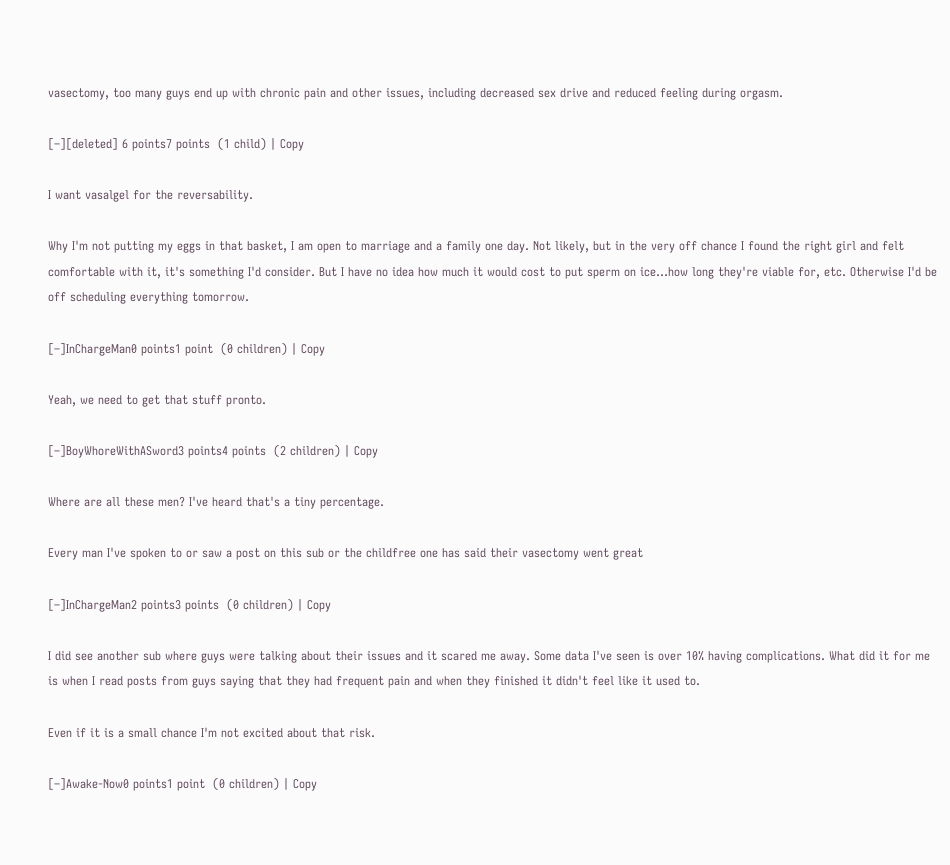vasectomy, too many guys end up with chronic pain and other issues, including decreased sex drive and reduced feeling during orgasm.

[–][deleted] 6 points7 points  (1 child) | Copy

I want vasalgel for the reversability.

Why I'm not putting my eggs in that basket, I am open to marriage and a family one day. Not likely, but in the very off chance I found the right girl and felt comfortable with it, it's something I'd consider. But I have no idea how much it would cost to put sperm on ice...how long they're viable for, etc. Otherwise I'd be off scheduling everything tomorrow.

[–]InChargeMan0 points1 point  (0 children) | Copy

Yeah, we need to get that stuff pronto.

[–]BoyWhoreWithASword3 points4 points  (2 children) | Copy

Where are all these men? I've heard that's a tiny percentage.

Every man I've spoken to or saw a post on this sub or the childfree one has said their vasectomy went great

[–]InChargeMan2 points3 points  (0 children) | Copy

I did see another sub where guys were talking about their issues and it scared me away. Some data I've seen is over 10% having complications. What did it for me is when I read posts from guys saying that they had frequent pain and when they finished it didn't feel like it used to.

Even if it is a small chance I'm not excited about that risk.

[–]Awake-Now0 points1 point  (0 children) | Copy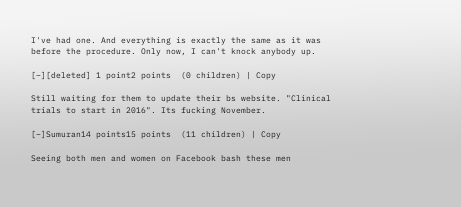I've had one. And everything is exactly the same as it was before the procedure. Only now, I can't knock anybody up.

[–][deleted] 1 point2 points  (0 children) | Copy

Still waiting for them to update their bs website. "Clinical trials to start in 2016". Its fucking November.

[–]Sumuran14 points15 points  (11 children) | Copy

Seeing both men and women on Facebook bash these men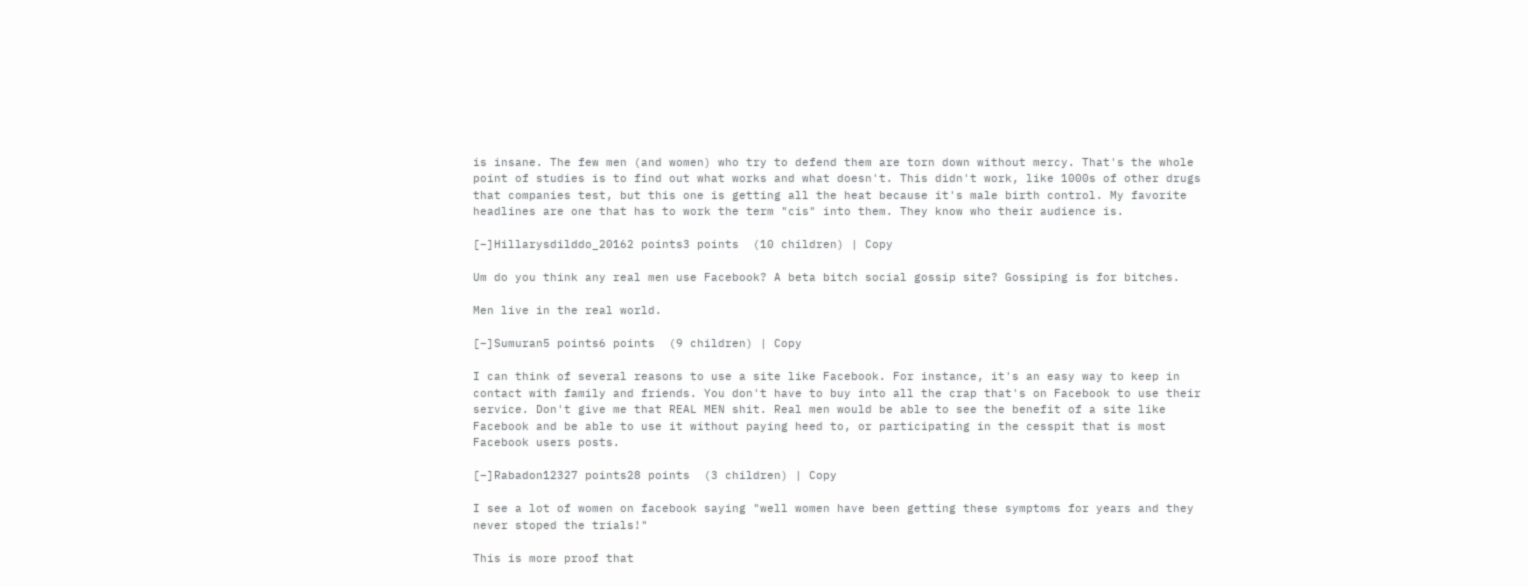is insane. The few men (and women) who try to defend them are torn down without mercy. That's the whole point of studies is to find out what works and what doesn't. This didn't work, like 1000s of other drugs that companies test, but this one is getting all the heat because it's male birth control. My favorite headlines are one that has to work the term "cis" into them. They know who their audience is.

[–]Hillarysdilddo_20162 points3 points  (10 children) | Copy

Um do you think any real men use Facebook? A beta bitch social gossip site? Gossiping is for bitches.

Men live in the real world.

[–]Sumuran5 points6 points  (9 children) | Copy

I can think of several reasons to use a site like Facebook. For instance, it's an easy way to keep in contact with family and friends. You don't have to buy into all the crap that's on Facebook to use their service. Don't give me that REAL MEN shit. Real men would be able to see the benefit of a site like Facebook and be able to use it without paying heed to, or participating in the cesspit that is most Facebook users posts.

[–]Rabadon12327 points28 points  (3 children) | Copy

I see a lot of women on facebook saying "well women have been getting these symptoms for years and they never stoped the trials!"

This is more proof that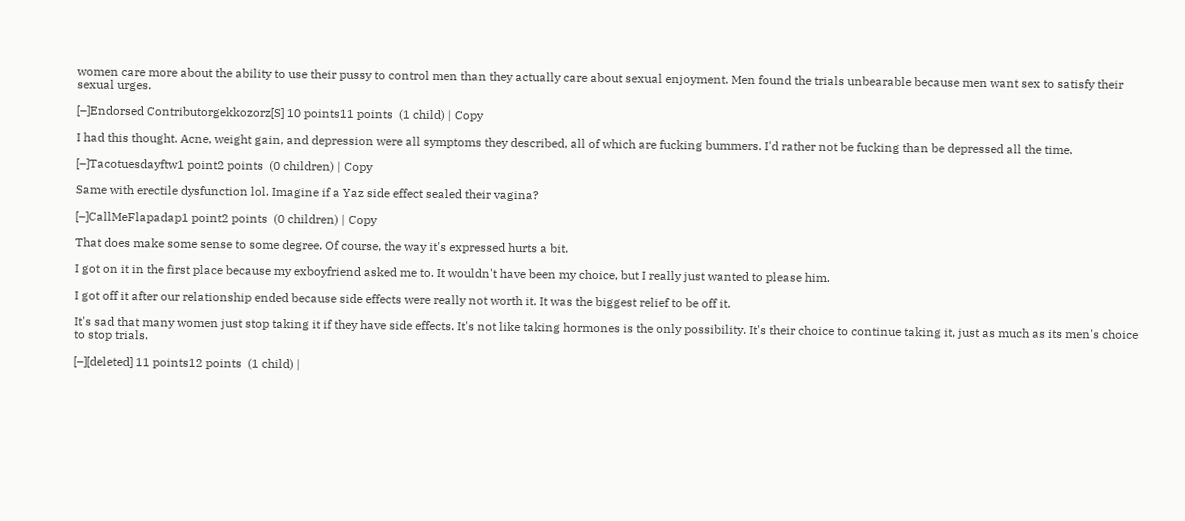women care more about the ability to use their pussy to control men than they actually care about sexual enjoyment. Men found the trials unbearable because men want sex to satisfy their sexual urges.

[–]Endorsed Contributorgekkozorz[S] 10 points11 points  (1 child) | Copy

I had this thought. Acne, weight gain, and depression were all symptoms they described, all of which are fucking bummers. I'd rather not be fucking than be depressed all the time.

[–]Tacotuesdayftw1 point2 points  (0 children) | Copy

Same with erectile dysfunction lol. Imagine if a Yaz side effect sealed their vagina?

[–]CallMeFlapadap1 point2 points  (0 children) | Copy

That does make some sense to some degree. Of course, the way it's expressed hurts a bit.

I got on it in the first place because my exboyfriend asked me to. It wouldn't have been my choice, but I really just wanted to please him.

I got off it after our relationship ended because side effects were really not worth it. It was the biggest relief to be off it.

It's sad that many women just stop taking it if they have side effects. It's not like taking hormones is the only possibility. It's their choice to continue taking it, just as much as its men's choice to stop trials.

[–][deleted] 11 points12 points  (1 child) |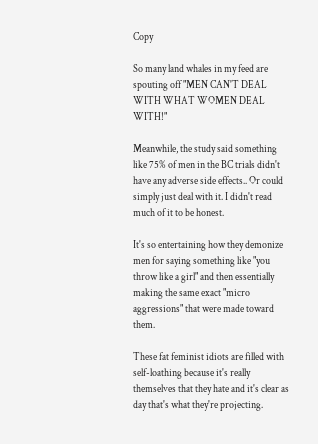Copy

So many land whales in my feed are spouting off "MEN CAN'T DEAL WITH WHAT WOMEN DEAL WITH!"

Meanwhile, the study said something like 75% of men in the BC trials didn't have any adverse side effects.. Or could simply just deal with it. I didn't read much of it to be honest.

It's so entertaining how they demonize men for saying something like "you throw like a girl" and then essentially making the same exact "micro aggressions" that were made toward them.

These fat feminist idiots are filled with self-loathing because it's really themselves that they hate and it's clear as day that's what they're projecting.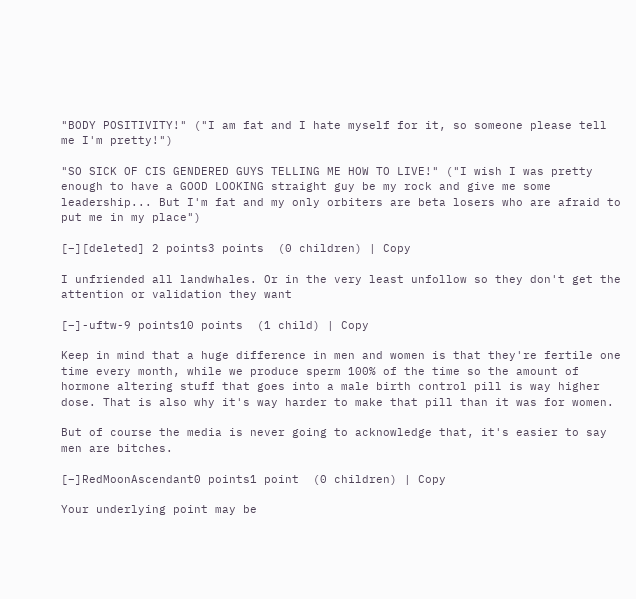"BODY POSITIVITY!" ("I am fat and I hate myself for it, so someone please tell me I'm pretty!")

"SO SICK OF CIS GENDERED GUYS TELLING ME HOW TO LIVE!" ("I wish I was pretty enough to have a GOOD LOOKING straight guy be my rock and give me some leadership... But I'm fat and my only orbiters are beta losers who are afraid to put me in my place")

[–][deleted] 2 points3 points  (0 children) | Copy

I unfriended all landwhales. Or in the very least unfollow so they don't get the attention or validation they want

[–]-uftw-9 points10 points  (1 child) | Copy

Keep in mind that a huge difference in men and women is that they're fertile one time every month, while we produce sperm 100% of the time so the amount of hormone altering stuff that goes into a male birth control pill is way higher dose. That is also why it's way harder to make that pill than it was for women.

But of course the media is never going to acknowledge that, it's easier to say men are bitches.

[–]RedMoonAscendant0 points1 point  (0 children) | Copy

Your underlying point may be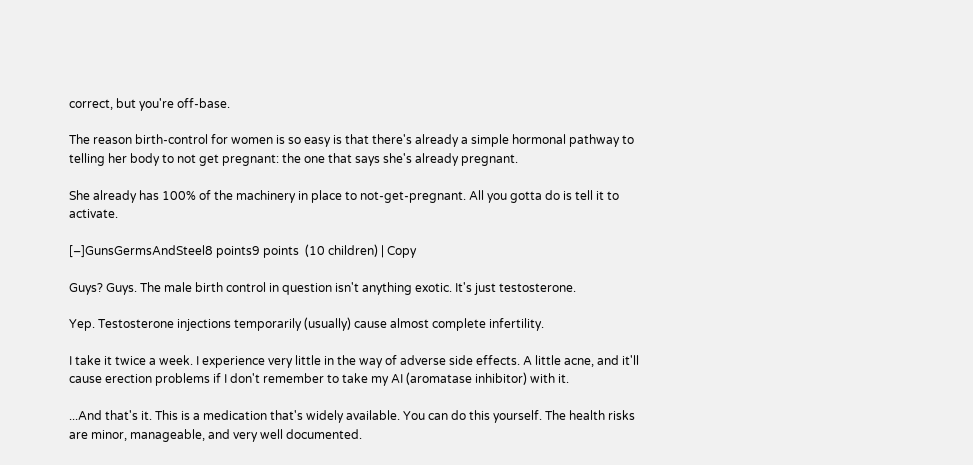correct, but you're off-base.

The reason birth-control for women is so easy is that there's already a simple hormonal pathway to telling her body to not get pregnant: the one that says she's already pregnant.

She already has 100% of the machinery in place to not-get-pregnant. All you gotta do is tell it to activate.

[–]GunsGermsAndSteel8 points9 points  (10 children) | Copy

Guys? Guys. The male birth control in question isn't anything exotic. It's just testosterone.

Yep. Testosterone injections temporarily (usually) cause almost complete infertility.

I take it twice a week. I experience very little in the way of adverse side effects. A little acne, and it'll cause erection problems if I don't remember to take my AI (aromatase inhibitor) with it.

...And that's it. This is a medication that's widely available. You can do this yourself. The health risks are minor, manageable, and very well documented.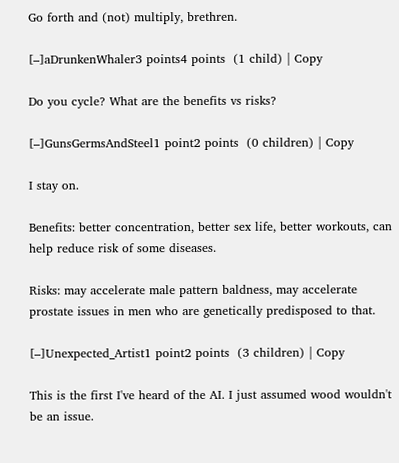Go forth and (not) multiply, brethren.

[–]aDrunkenWhaler3 points4 points  (1 child) | Copy

Do you cycle? What are the benefits vs risks?

[–]GunsGermsAndSteel1 point2 points  (0 children) | Copy

I stay on.

Benefits: better concentration, better sex life, better workouts, can help reduce risk of some diseases.

Risks: may accelerate male pattern baldness, may accelerate prostate issues in men who are genetically predisposed to that.

[–]Unexpected_Artist1 point2 points  (3 children) | Copy

This is the first I've heard of the AI. I just assumed wood wouldn't be an issue.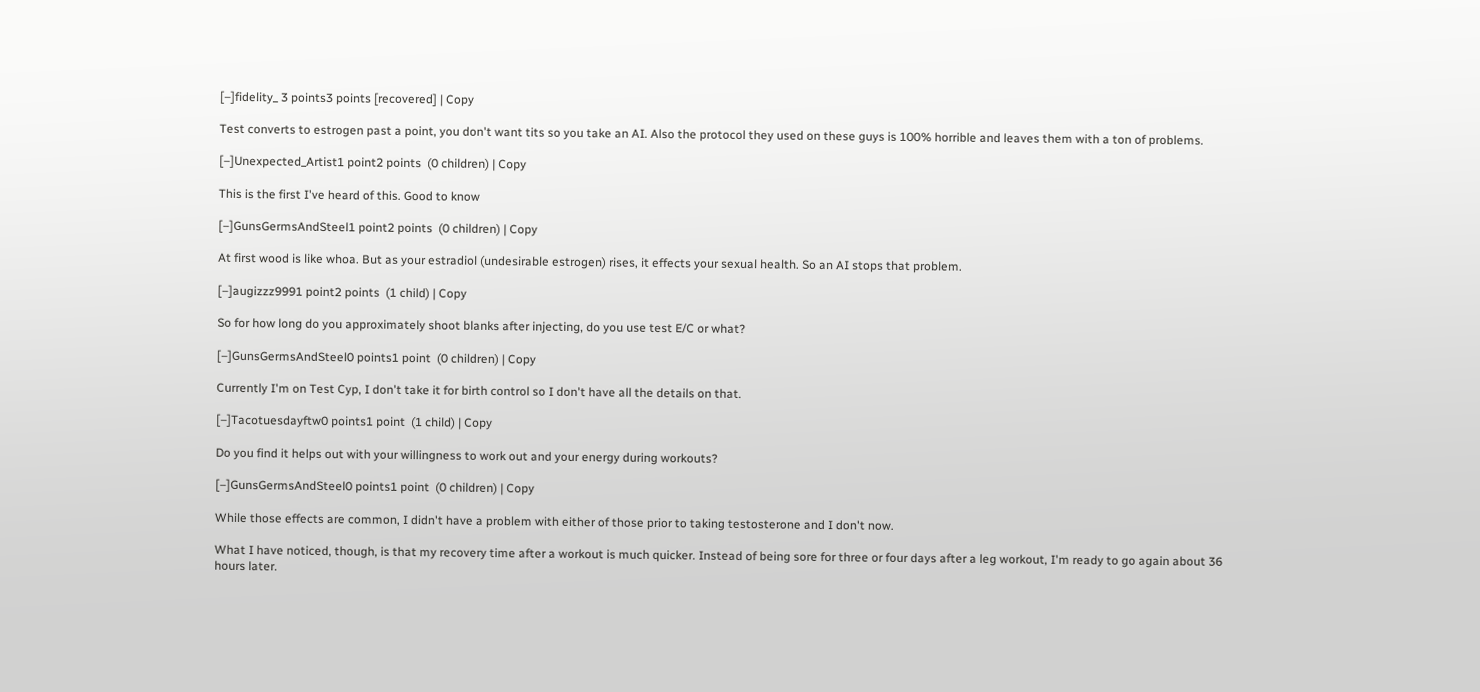[–]fidelity_ 3 points3 points [recovered] | Copy

Test converts to estrogen past a point, you don't want tits so you take an AI. Also the protocol they used on these guys is 100% horrible and leaves them with a ton of problems.

[–]Unexpected_Artist1 point2 points  (0 children) | Copy

This is the first I've heard of this. Good to know

[–]GunsGermsAndSteel1 point2 points  (0 children) | Copy

At first wood is like whoa. But as your estradiol (undesirable estrogen) rises, it effects your sexual health. So an AI stops that problem.

[–]augizzz9991 point2 points  (1 child) | Copy

So for how long do you approximately shoot blanks after injecting, do you use test E/C or what?

[–]GunsGermsAndSteel0 points1 point  (0 children) | Copy

Currently I'm on Test Cyp, I don't take it for birth control so I don't have all the details on that.

[–]Tacotuesdayftw0 points1 point  (1 child) | Copy

Do you find it helps out with your willingness to work out and your energy during workouts?

[–]GunsGermsAndSteel0 points1 point  (0 children) | Copy

While those effects are common, I didn't have a problem with either of those prior to taking testosterone and I don't now.

What I have noticed, though, is that my recovery time after a workout is much quicker. Instead of being sore for three or four days after a leg workout, I'm ready to go again about 36 hours later.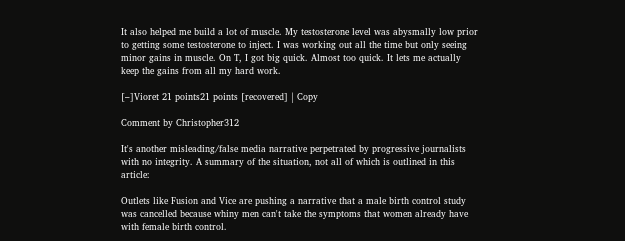It also helped me build a lot of muscle. My testosterone level was abysmally low prior to getting some testosterone to inject. I was working out all the time but only seeing minor gains in muscle. On T, I got big quick. Almost too quick. It lets me actually keep the gains from all my hard work.

[–]Vioret 21 points21 points [recovered] | Copy

Comment by Christopher312

It's another misleading/false media narrative perpetrated by progressive journalists with no integrity. A summary of the situation, not all of which is outlined in this article:

Outlets like Fusion and Vice are pushing a narrative that a male birth control study was cancelled because whiny men can't take the symptoms that women already have with female birth control.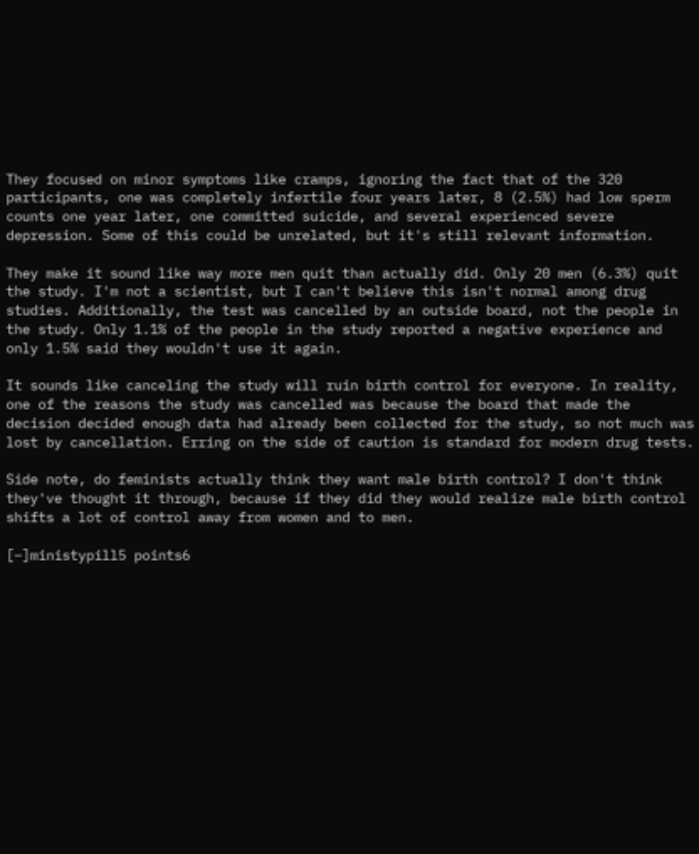They focused on minor symptoms like cramps, ignoring the fact that of the 320 participants, one was completely infertile four years later, 8 (2.5%) had low sperm counts one year later, one committed suicide, and several experienced severe depression. Some of this could be unrelated, but it's still relevant information.

They make it sound like way more men quit than actually did. Only 20 men (6.3%) quit the study. I'm not a scientist, but I can't believe this isn't normal among drug studies. Additionally, the test was cancelled by an outside board, not the people in the study. Only 1.1% of the people in the study reported a negative experience and only 1.5% said they wouldn't use it again.

It sounds like canceling the study will ruin birth control for everyone. In reality, one of the reasons the study was cancelled was because the board that made the decision decided enough data had already been collected for the study, so not much was lost by cancellation. Erring on the side of caution is standard for modern drug tests.

Side note, do feminists actually think they want male birth control? I don't think they've thought it through, because if they did they would realize male birth control shifts a lot of control away from women and to men.

[–]ministypill5 points6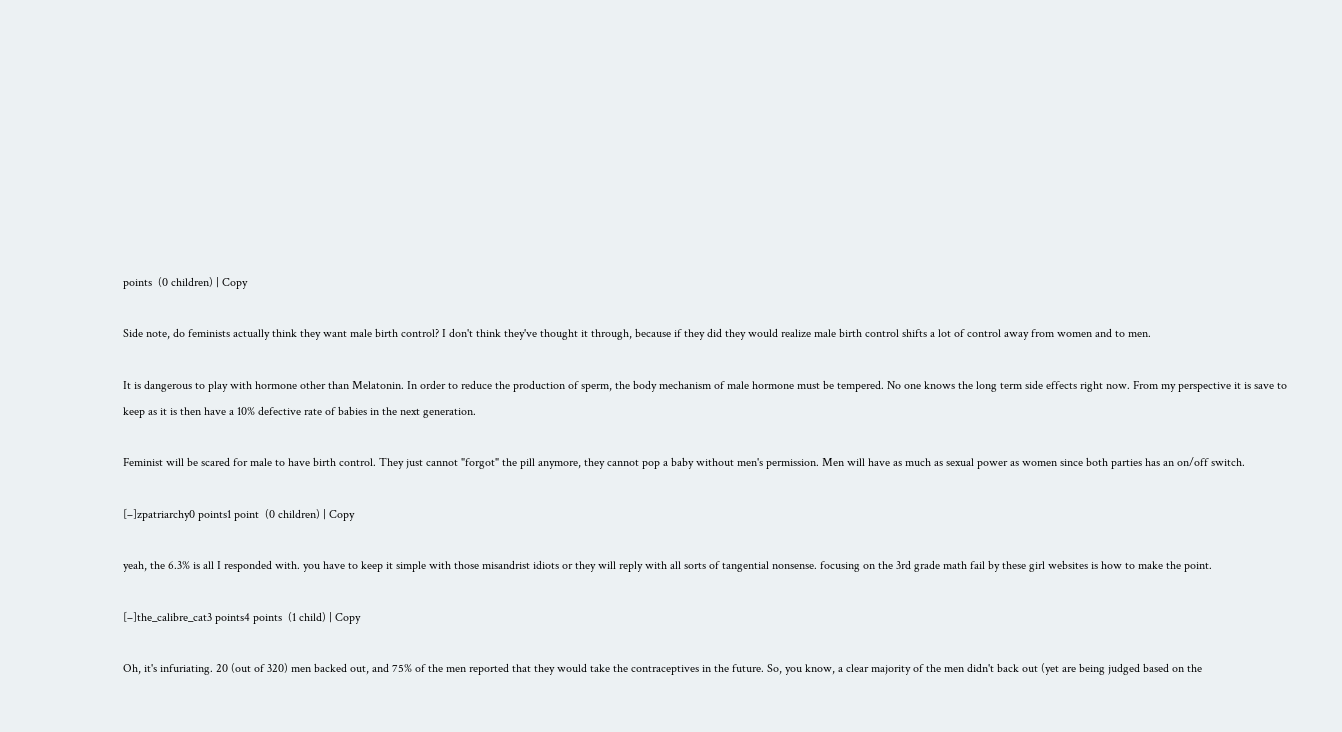points  (0 children) | Copy

Side note, do feminists actually think they want male birth control? I don't think they've thought it through, because if they did they would realize male birth control shifts a lot of control away from women and to men.

It is dangerous to play with hormone other than Melatonin. In order to reduce the production of sperm, the body mechanism of male hormone must be tempered. No one knows the long term side effects right now. From my perspective it is save to keep as it is then have a 10% defective rate of babies in the next generation.

Feminist will be scared for male to have birth control. They just cannot "forgot" the pill anymore, they cannot pop a baby without men's permission. Men will have as much as sexual power as women since both parties has an on/off switch.

[–]zpatriarchy0 points1 point  (0 children) | Copy

yeah, the 6.3% is all I responded with. you have to keep it simple with those misandrist idiots or they will reply with all sorts of tangential nonsense. focusing on the 3rd grade math fail by these girl websites is how to make the point.

[–]the_calibre_cat3 points4 points  (1 child) | Copy

Oh, it's infuriating. 20 (out of 320) men backed out, and 75% of the men reported that they would take the contraceptives in the future. So, you know, a clear majority of the men didn't back out (yet are being judged based on the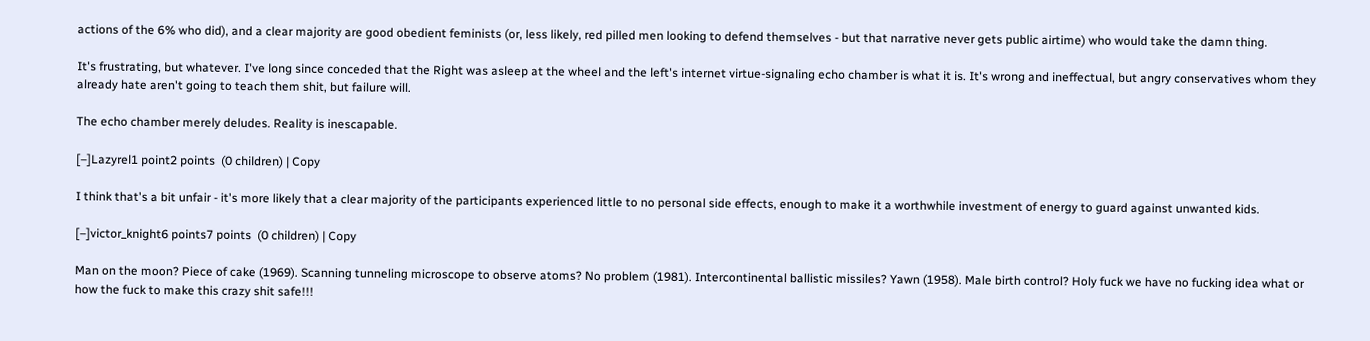actions of the 6% who did), and a clear majority are good obedient feminists (or, less likely, red pilled men looking to defend themselves - but that narrative never gets public airtime) who would take the damn thing.

It's frustrating, but whatever. I've long since conceded that the Right was asleep at the wheel and the left's internet virtue-signaling echo chamber is what it is. It's wrong and ineffectual, but angry conservatives whom they already hate aren't going to teach them shit, but failure will.

The echo chamber merely deludes. Reality is inescapable.

[–]Lazyrel1 point2 points  (0 children) | Copy

I think that's a bit unfair - it's more likely that a clear majority of the participants experienced little to no personal side effects, enough to make it a worthwhile investment of energy to guard against unwanted kids.

[–]victor_knight6 points7 points  (0 children) | Copy

Man on the moon? Piece of cake (1969). Scanning tunneling microscope to observe atoms? No problem (1981). Intercontinental ballistic missiles? Yawn (1958). Male birth control? Holy fuck we have no fucking idea what or how the fuck to make this crazy shit safe!!!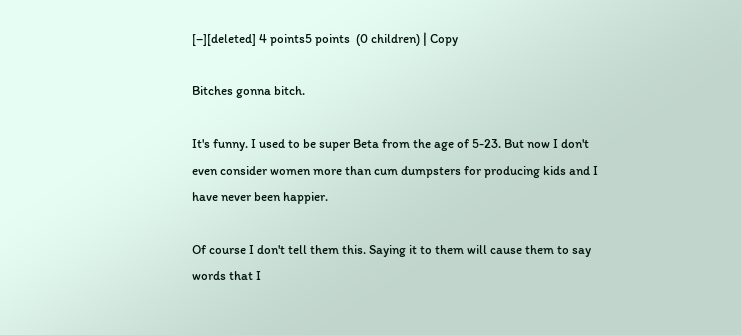[–][deleted] 4 points5 points  (0 children) | Copy

Bitches gonna bitch.

It's funny. I used to be super Beta from the age of 5-23. But now I don't even consider women more than cum dumpsters for producing kids and I have never been happier.

Of course I don't tell them this. Saying it to them will cause them to say words that I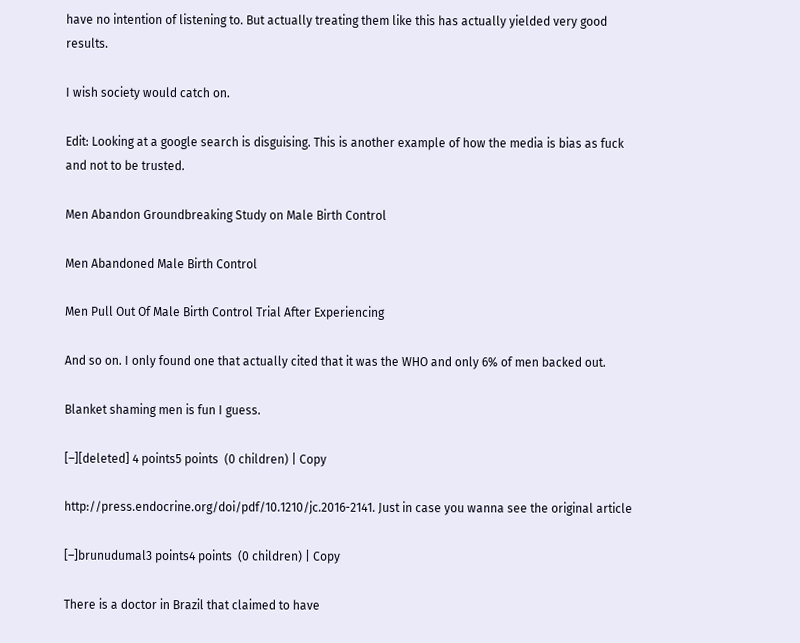have no intention of listening to. But actually treating them like this has actually yielded very good results.

I wish society would catch on.

Edit: Looking at a google search is disguising. This is another example of how the media is bias as fuck and not to be trusted.

Men Abandon Groundbreaking Study on Male Birth Control

Men Abandoned Male Birth Control

Men Pull Out Of Male Birth Control Trial After Experiencing

And so on. I only found one that actually cited that it was the WHO and only 6% of men backed out.

Blanket shaming men is fun I guess.

[–][deleted] 4 points5 points  (0 children) | Copy

http://press.endocrine.org/doi/pdf/10.1210/jc.2016-2141. Just in case you wanna see the original article

[–]brunudumal3 points4 points  (0 children) | Copy

There is a doctor in Brazil that claimed to have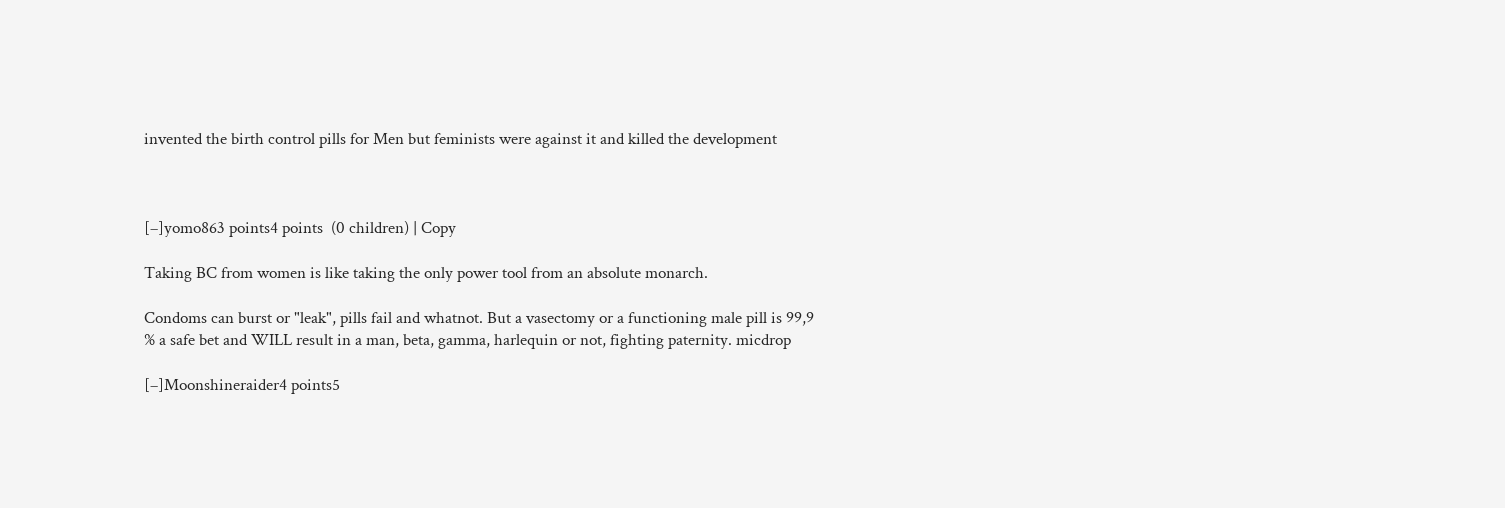invented the birth control pills for Men but feminists were against it and killed the development



[–]yomo863 points4 points  (0 children) | Copy

Taking BC from women is like taking the only power tool from an absolute monarch.

Condoms can burst or "leak", pills fail and whatnot. But a vasectomy or a functioning male pill is 99,9 % a safe bet and WILL result in a man, beta, gamma, harlequin or not, fighting paternity. micdrop

[–]Moonshineraider4 points5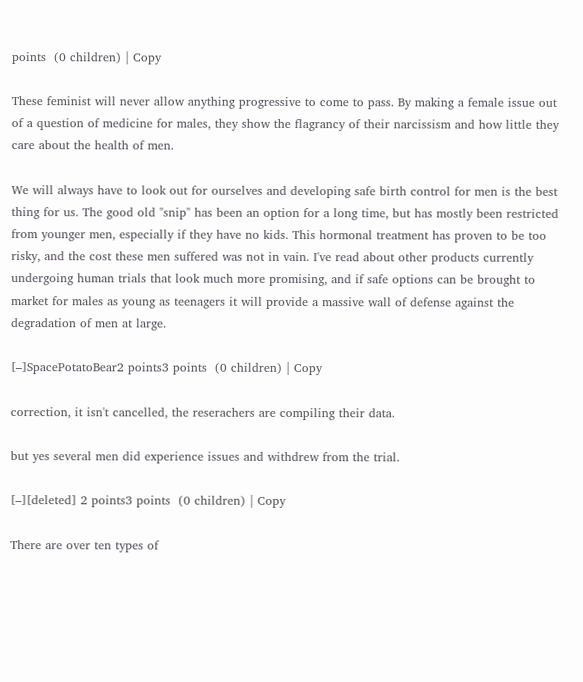points  (0 children) | Copy

These feminist will never allow anything progressive to come to pass. By making a female issue out of a question of medicine for males, they show the flagrancy of their narcissism and how little they care about the health of men.

We will always have to look out for ourselves and developing safe birth control for men is the best thing for us. The good old "snip" has been an option for a long time, but has mostly been restricted from younger men, especially if they have no kids. This hormonal treatment has proven to be too risky, and the cost these men suffered was not in vain. I've read about other products currently undergoing human trials that look much more promising, and if safe options can be brought to market for males as young as teenagers it will provide a massive wall of defense against the degradation of men at large.

[–]SpacePotatoBear2 points3 points  (0 children) | Copy

correction, it isn't cancelled, the reserachers are compiling their data.

but yes several men did experience issues and withdrew from the trial.

[–][deleted] 2 points3 points  (0 children) | Copy

There are over ten types of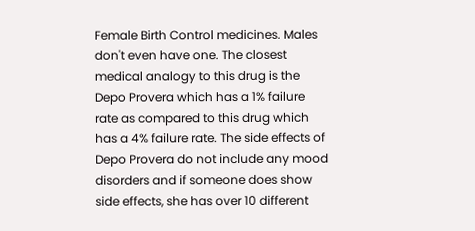Female Birth Control medicines. Males don't even have one. The closest medical analogy to this drug is the Depo Provera which has a 1% failure rate as compared to this drug which has a 4% failure rate. The side effects of Depo Provera do not include any mood disorders and if someone does show side effects, she has over 10 different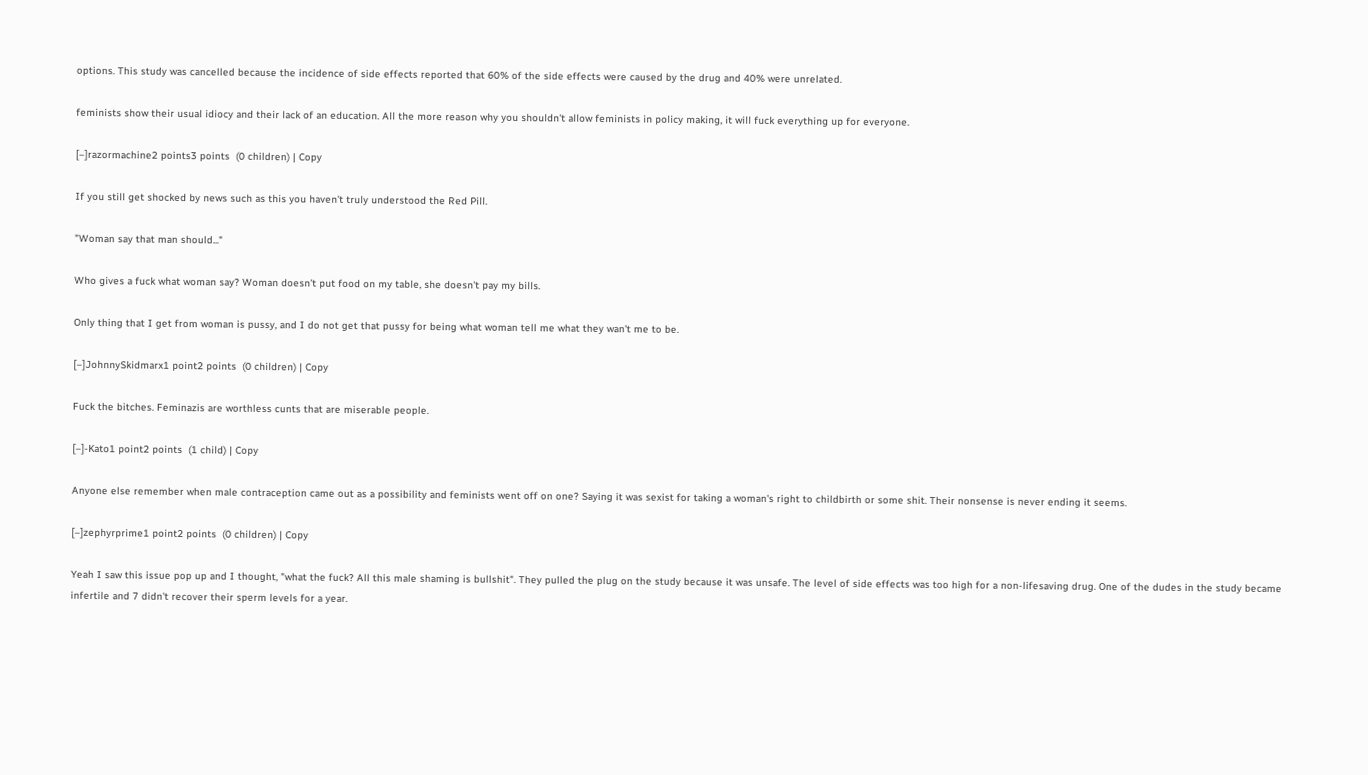options. This study was cancelled because the incidence of side effects reported that 60% of the side effects were caused by the drug and 40% were unrelated.

feminists show their usual idiocy and their lack of an education. All the more reason why you shouldn't allow feminists in policy making, it will fuck everything up for everyone.

[–]razormachine2 points3 points  (0 children) | Copy

If you still get shocked by news such as this you haven't truly understood the Red Pill.

"Woman say that man should..."

Who gives a fuck what woman say? Woman doesn't put food on my table, she doesn't pay my bills.

Only thing that I get from woman is pussy, and I do not get that pussy for being what woman tell me what they wan't me to be.

[–]JohnnySkidmarx1 point2 points  (0 children) | Copy

Fuck the bitches. Feminazis are worthless cunts that are miserable people.

[–]-Kato1 point2 points  (1 child) | Copy

Anyone else remember when male contraception came out as a possibility and feminists went off on one? Saying it was sexist for taking a woman's right to childbirth or some shit. Their nonsense is never ending it seems.

[–]zephyrprime1 point2 points  (0 children) | Copy

Yeah I saw this issue pop up and I thought, "what the fuck? All this male shaming is bullshit". They pulled the plug on the study because it was unsafe. The level of side effects was too high for a non-lifesaving drug. One of the dudes in the study became infertile and 7 didn't recover their sperm levels for a year.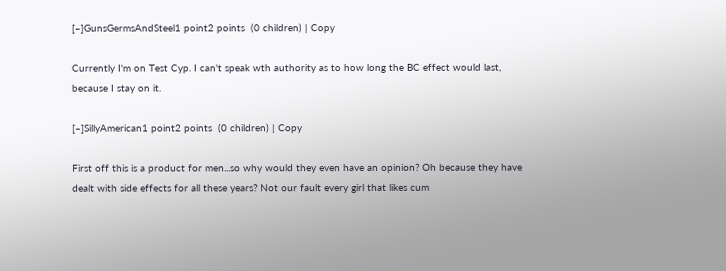[–]GunsGermsAndSteel1 point2 points  (0 children) | Copy

Currently I'm on Test Cyp. I can't speak wth authority as to how long the BC effect would last, because I stay on it.

[–]SillyAmerican1 point2 points  (0 children) | Copy

First off this is a product for men...so why would they even have an opinion? Oh because they have dealt with side effects for all these years? Not our fault every girl that likes cum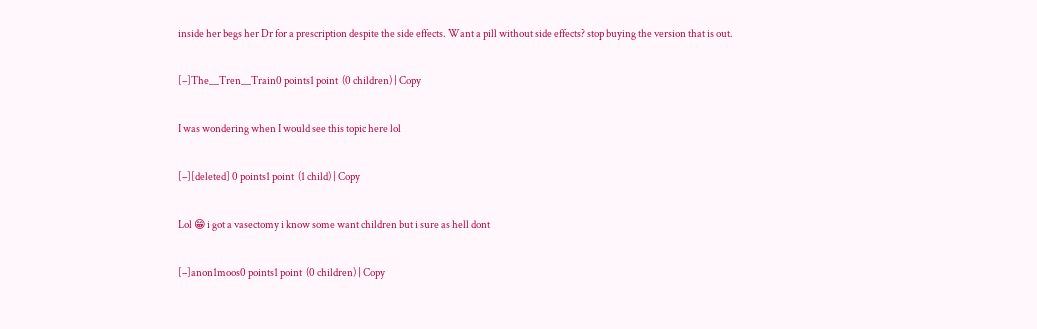inside her begs her Dr for a prescription despite the side effects. Want a pill without side effects? stop buying the version that is out.

[–]The__Tren__Train0 points1 point  (0 children) | Copy

I was wondering when I would see this topic here lol

[–][deleted] 0 points1 point  (1 child) | Copy

Lol 😁 i got a vasectomy i know some want children but i sure as hell dont

[–]anon1moos0 points1 point  (0 children) | Copy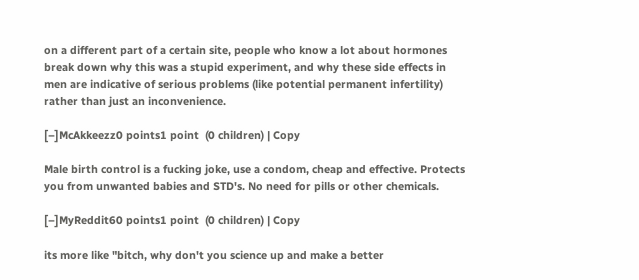on a different part of a certain site, people who know a lot about hormones break down why this was a stupid experiment, and why these side effects in men are indicative of serious problems (like potential permanent infertility) rather than just an inconvenience.

[–]McAkkeezz0 points1 point  (0 children) | Copy

Male birth control is a fucking joke, use a condom, cheap and effective. Protects you from unwanted babies and STD's. No need for pills or other chemicals.

[–]MyReddit60 points1 point  (0 children) | Copy

its more like "bitch, why don't you science up and make a better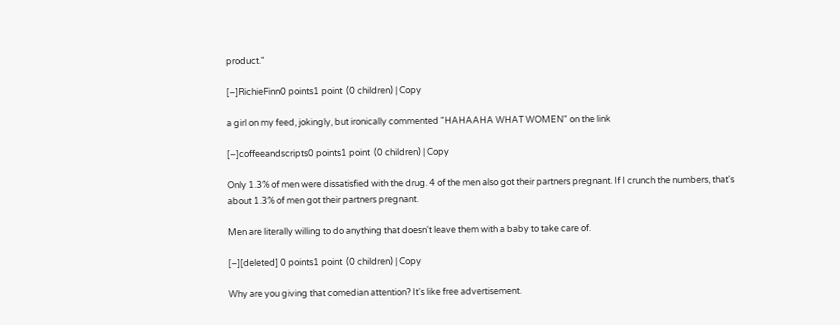product."

[–]RichieFinn0 points1 point  (0 children) | Copy

a girl on my feed, jokingly, but ironically commented "HAHAAHA WHAT WOMEN" on the link

[–]coffeeandscripts0 points1 point  (0 children) | Copy

Only 1.3% of men were dissatisfied with the drug. 4 of the men also got their partners pregnant. If I crunch the numbers, that's about 1.3% of men got their partners pregnant.

Men are literally willing to do anything that doesn't leave them with a baby to take care of.

[–][deleted] 0 points1 point  (0 children) | Copy

Why are you giving that comedian attention? It's like free advertisement.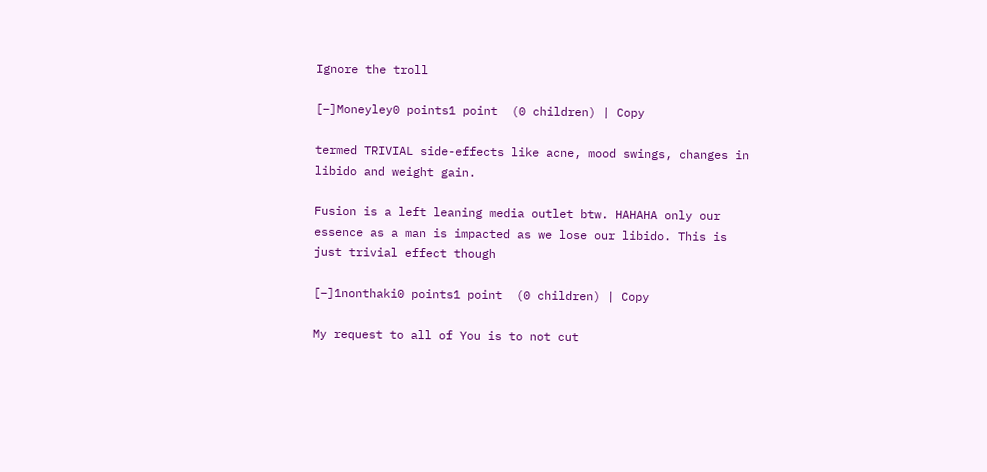Ignore the troll

[–]Moneyley0 points1 point  (0 children) | Copy

termed TRIVIAL side-effects like acne, mood swings, changes in libido and weight gain.

Fusion is a left leaning media outlet btw. HAHAHA only our essence as a man is impacted as we lose our libido. This is just trivial effect though

[–]1nonthaki0 points1 point  (0 children) | Copy

My request to all of You is to not cut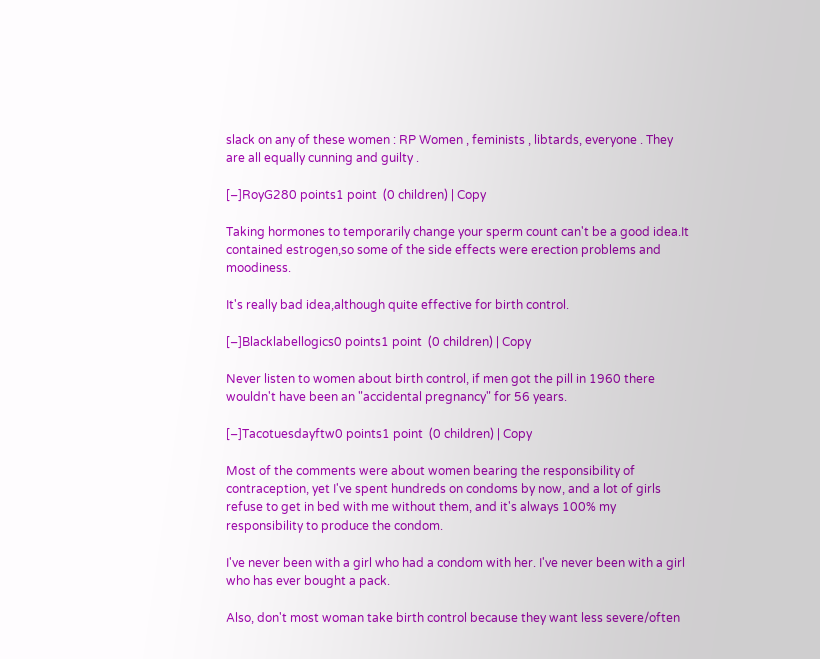slack on any of these women : RP Women , feminists , libtards, everyone . They are all equally cunning and guilty .

[–]RoyG280 points1 point  (0 children) | Copy

Taking hormones to temporarily change your sperm count can't be a good idea.It contained estrogen,so some of the side effects were erection problems and moodiness.

It's really bad idea,although quite effective for birth control.

[–]Blacklabellogics0 points1 point  (0 children) | Copy

Never listen to women about birth control, if men got the pill in 1960 there wouldn't have been an "accidental pregnancy" for 56 years.

[–]Tacotuesdayftw0 points1 point  (0 children) | Copy

Most of the comments were about women bearing the responsibility of contraception, yet I've spent hundreds on condoms by now, and a lot of girls refuse to get in bed with me without them, and it's always 100% my responsibility to produce the condom.

I've never been with a girl who had a condom with her. I've never been with a girl who has ever bought a pack.

Also, don't most woman take birth control because they want less severe/often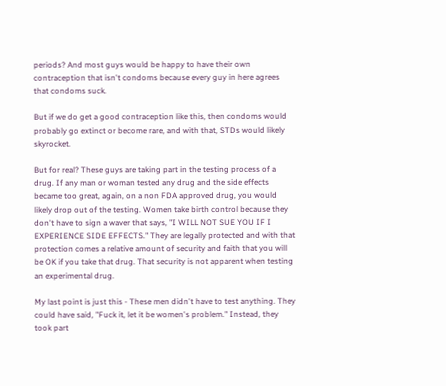periods? And most guys would be happy to have their own contraception that isn't condoms because every guy in here agrees that condoms suck.

But if we do get a good contraception like this, then condoms would probably go extinct or become rare, and with that, STDs would likely skyrocket.

But for real? These guys are taking part in the testing process of a drug. If any man or woman tested any drug and the side effects became too great, again, on a non FDA approved drug, you would likely drop out of the testing. Women take birth control because they don't have to sign a waver that says, "I WILL NOT SUE YOU IF I EXPERIENCE SIDE EFFECTS." They are legally protected and with that protection comes a relative amount of security and faith that you will be OK if you take that drug. That security is not apparent when testing an experimental drug.

My last point is just this - These men didn't have to test anything. They could have said, "Fuck it, let it be women's problem." Instead, they took part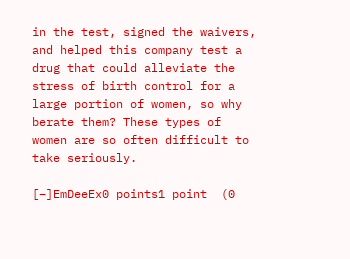in the test, signed the waivers, and helped this company test a drug that could alleviate the stress of birth control for a large portion of women, so why berate them? These types of women are so often difficult to take seriously.

[–]EmDeeEx0 points1 point  (0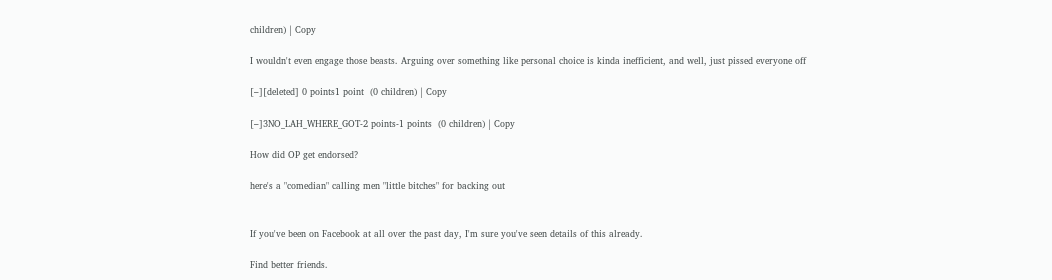children) | Copy

I wouldn't even engage those beasts. Arguing over something like personal choice is kinda inefficient, and well, just pissed everyone off

[–][deleted] 0 points1 point  (0 children) | Copy

[–]3NO_LAH_WHERE_GOT-2 points-1 points  (0 children) | Copy

How did OP get endorsed?

here's a "comedian" calling men "little bitches" for backing out


If you've been on Facebook at all over the past day, I'm sure you've seen details of this already.

Find better friends.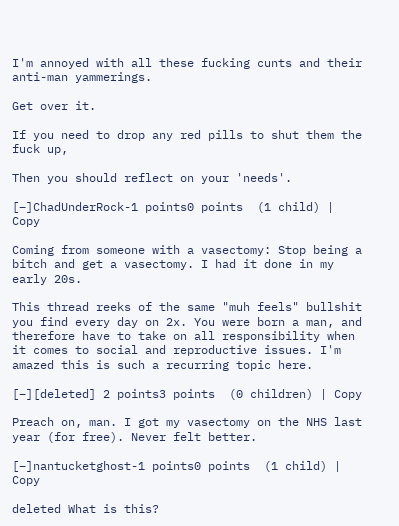I'm annoyed with all these fucking cunts and their anti-man yammerings.

Get over it.

If you need to drop any red pills to shut them the fuck up,

Then you should reflect on your 'needs'.

[–]ChadUnderRock-1 points0 points  (1 child) | Copy

Coming from someone with a vasectomy: Stop being a bitch and get a vasectomy. I had it done in my early 20s.

This thread reeks of the same "muh feels" bullshit you find every day on 2x. You were born a man, and therefore have to take on all responsibility when it comes to social and reproductive issues. I'm amazed this is such a recurring topic here.

[–][deleted] 2 points3 points  (0 children) | Copy

Preach on, man. I got my vasectomy on the NHS last year (for free). Never felt better.

[–]nantucketghost-1 points0 points  (1 child) | Copy

deleted What is this?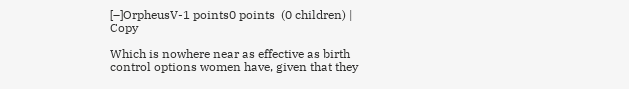[–]OrpheusV-1 points0 points  (0 children) | Copy

Which is nowhere near as effective as birth control options women have, given that they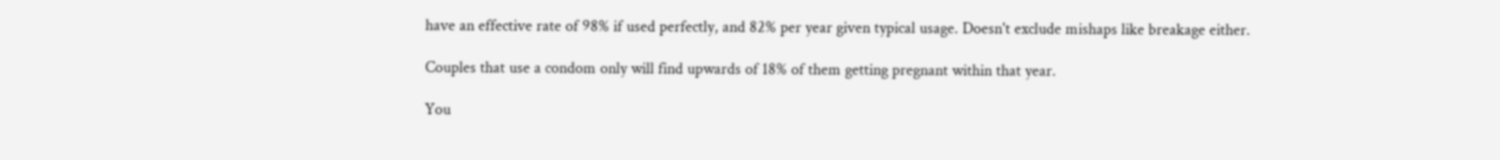have an effective rate of 98% if used perfectly, and 82% per year given typical usage. Doesn't exclude mishaps like breakage either.

Couples that use a condom only will find upwards of 18% of them getting pregnant within that year.

You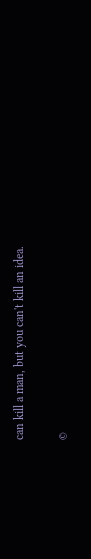can kill a man, but you can't kill an idea.

©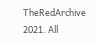TheRedArchive 2021. All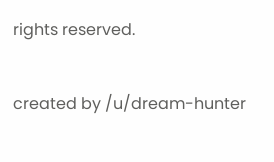rights reserved.

created by /u/dream-hunter